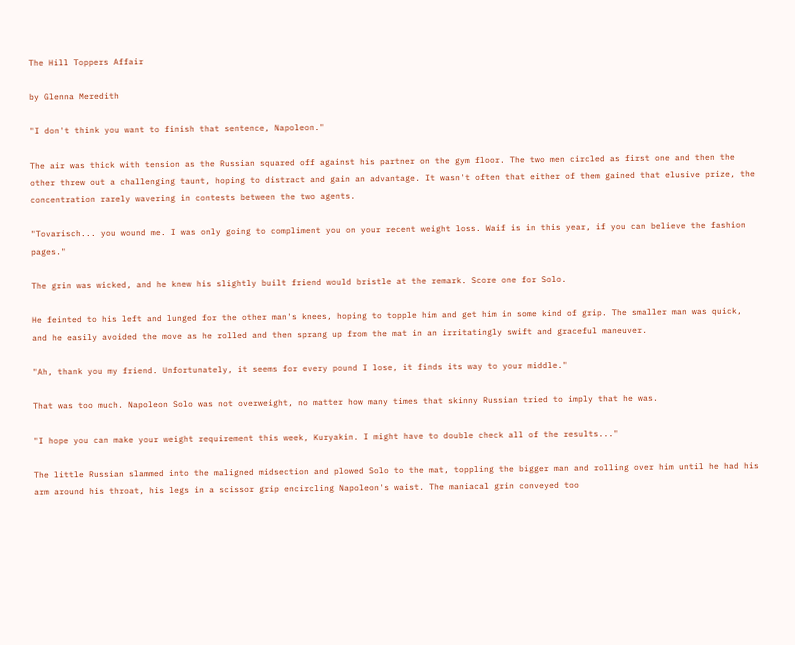The Hill Toppers Affair

by Glenna Meredith

"I don't think you want to finish that sentence, Napoleon."

The air was thick with tension as the Russian squared off against his partner on the gym floor. The two men circled as first one and then the other threw out a challenging taunt, hoping to distract and gain an advantage. It wasn't often that either of them gained that elusive prize, the concentration rarely wavering in contests between the two agents.

"Tovarisch... you wound me. I was only going to compliment you on your recent weight loss. Waif is in this year, if you can believe the fashion pages."

The grin was wicked, and he knew his slightly built friend would bristle at the remark. Score one for Solo.

He feinted to his left and lunged for the other man's knees, hoping to topple him and get him in some kind of grip. The smaller man was quick, and he easily avoided the move as he rolled and then sprang up from the mat in an irritatingly swift and graceful maneuver.

"Ah, thank you my friend. Unfortunately, it seems for every pound I lose, it finds its way to your middle."

That was too much. Napoleon Solo was not overweight, no matter how many times that skinny Russian tried to imply that he was.

"I hope you can make your weight requirement this week, Kuryakin. I might have to double check all of the results..."

The little Russian slammed into the maligned midsection and plowed Solo to the mat, toppling the bigger man and rolling over him until he had his arm around his throat, his legs in a scissor grip encircling Napoleon's waist. The maniacal grin conveyed too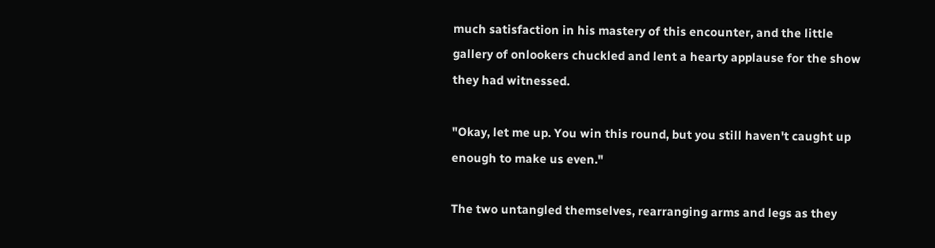much satisfaction in his mastery of this encounter, and the little gallery of onlookers chuckled and lent a hearty applause for the show they had witnessed.

"Okay, let me up. You win this round, but you still haven't caught up enough to make us even."

The two untangled themselves, rearranging arms and legs as they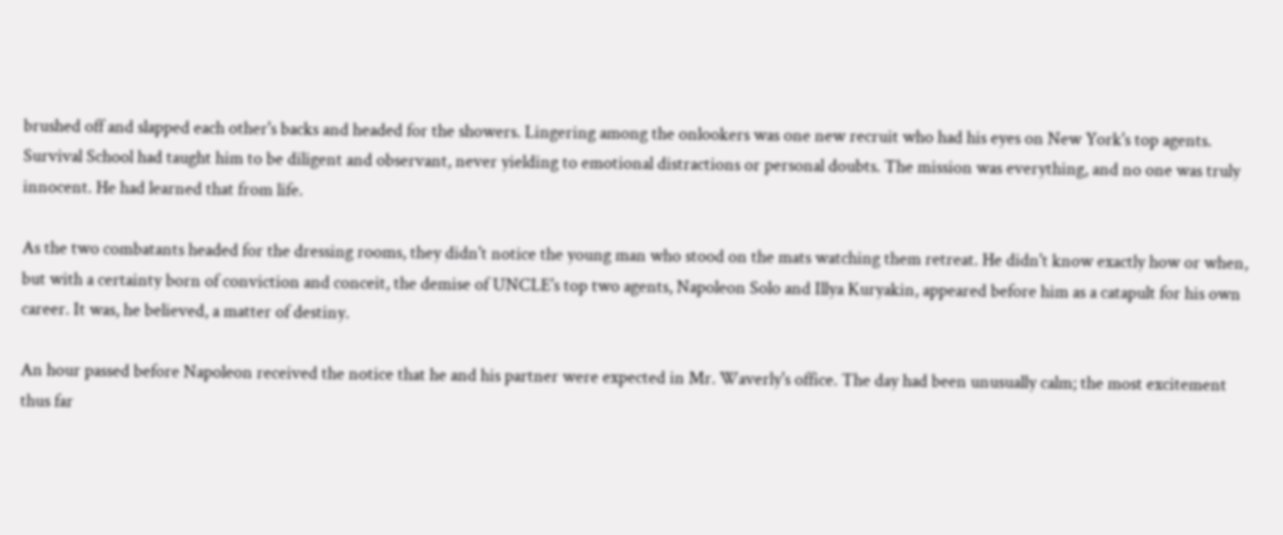brushed off and slapped each other's backs and headed for the showers. Lingering among the onlookers was one new recruit who had his eyes on New York's top agents. Survival School had taught him to be diligent and observant, never yielding to emotional distractions or personal doubts. The mission was everything, and no one was truly innocent. He had learned that from life.

As the two combatants headed for the dressing rooms, they didn't notice the young man who stood on the mats watching them retreat. He didn't know exactly how or when, but with a certainty born of conviction and conceit, the demise of UNCLE's top two agents, Napoleon Solo and Illya Kuryakin, appeared before him as a catapult for his own career. It was, he believed, a matter of destiny.

An hour passed before Napoleon received the notice that he and his partner were expected in Mr. Waverly's office. The day had been unusually calm; the most excitement thus far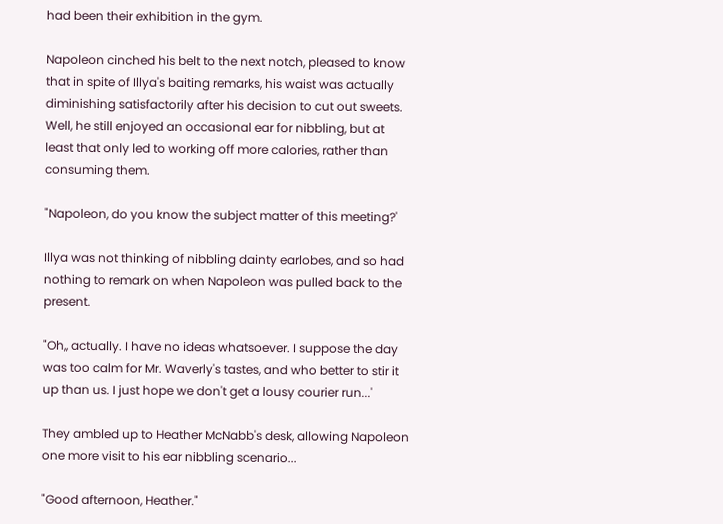had been their exhibition in the gym.

Napoleon cinched his belt to the next notch, pleased to know that in spite of Illya's baiting remarks, his waist was actually diminishing satisfactorily after his decision to cut out sweets. Well, he still enjoyed an occasional ear for nibbling, but at least that only led to working off more calories, rather than consuming them.

"Napoleon, do you know the subject matter of this meeting?'

Illya was not thinking of nibbling dainty earlobes, and so had nothing to remark on when Napoleon was pulled back to the present.

"Oh,, actually. I have no ideas whatsoever. I suppose the day was too calm for Mr. Waverly's tastes, and who better to stir it up than us. I just hope we don't get a lousy courier run...'

They ambled up to Heather McNabb's desk, allowing Napoleon one more visit to his ear nibbling scenario...

"Good afternoon, Heather."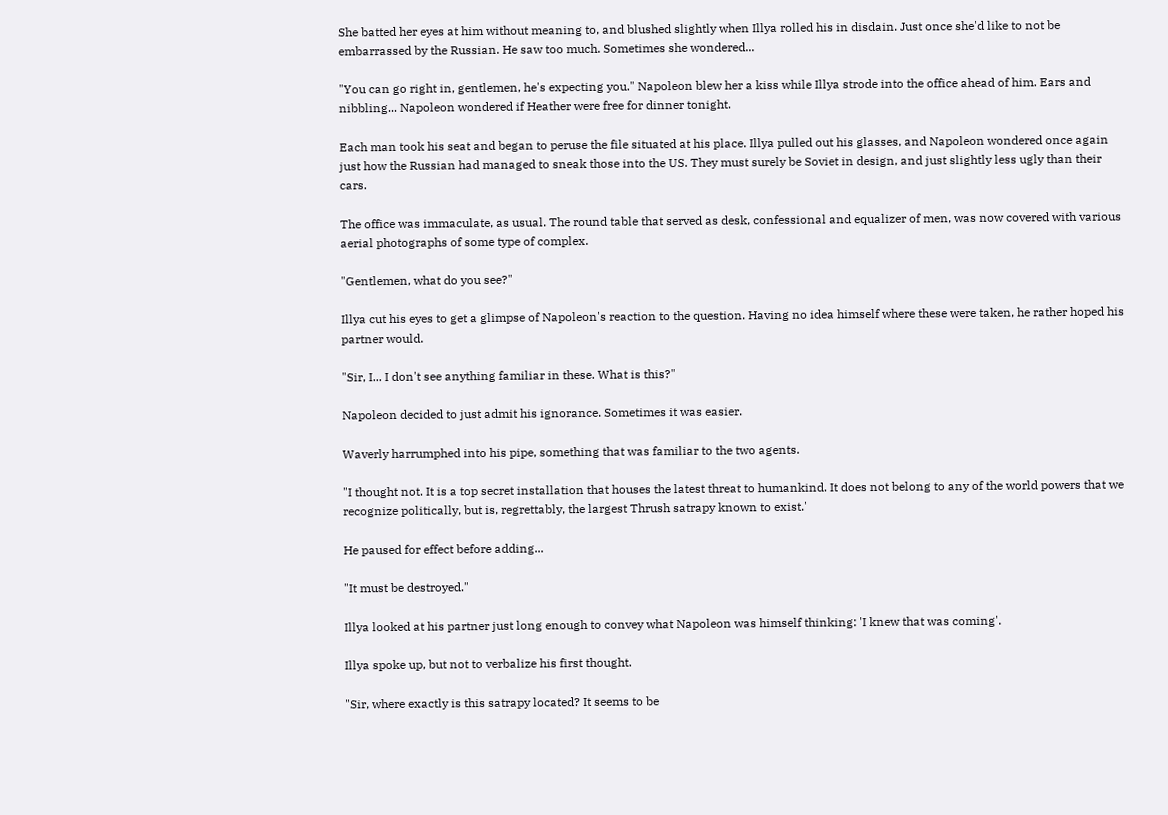She batted her eyes at him without meaning to, and blushed slightly when Illya rolled his in disdain. Just once she'd like to not be embarrassed by the Russian. He saw too much. Sometimes she wondered...

"You can go right in, gentlemen, he's expecting you." Napoleon blew her a kiss while Illya strode into the office ahead of him. Ears and nibbling... Napoleon wondered if Heather were free for dinner tonight.

Each man took his seat and began to peruse the file situated at his place. Illya pulled out his glasses, and Napoleon wondered once again just how the Russian had managed to sneak those into the US. They must surely be Soviet in design, and just slightly less ugly than their cars.

The office was immaculate, as usual. The round table that served as desk, confessional and equalizer of men, was now covered with various aerial photographs of some type of complex.

"Gentlemen, what do you see?"

Illya cut his eyes to get a glimpse of Napoleon's reaction to the question. Having no idea himself where these were taken, he rather hoped his partner would.

"Sir, I... I don't see anything familiar in these. What is this?"

Napoleon decided to just admit his ignorance. Sometimes it was easier.

Waverly harrumphed into his pipe, something that was familiar to the two agents.

"I thought not. It is a top secret installation that houses the latest threat to humankind. It does not belong to any of the world powers that we recognize politically, but is, regrettably, the largest Thrush satrapy known to exist.'

He paused for effect before adding...

"It must be destroyed."

Illya looked at his partner just long enough to convey what Napoleon was himself thinking: 'I knew that was coming'.

Illya spoke up, but not to verbalize his first thought.

"Sir, where exactly is this satrapy located? It seems to be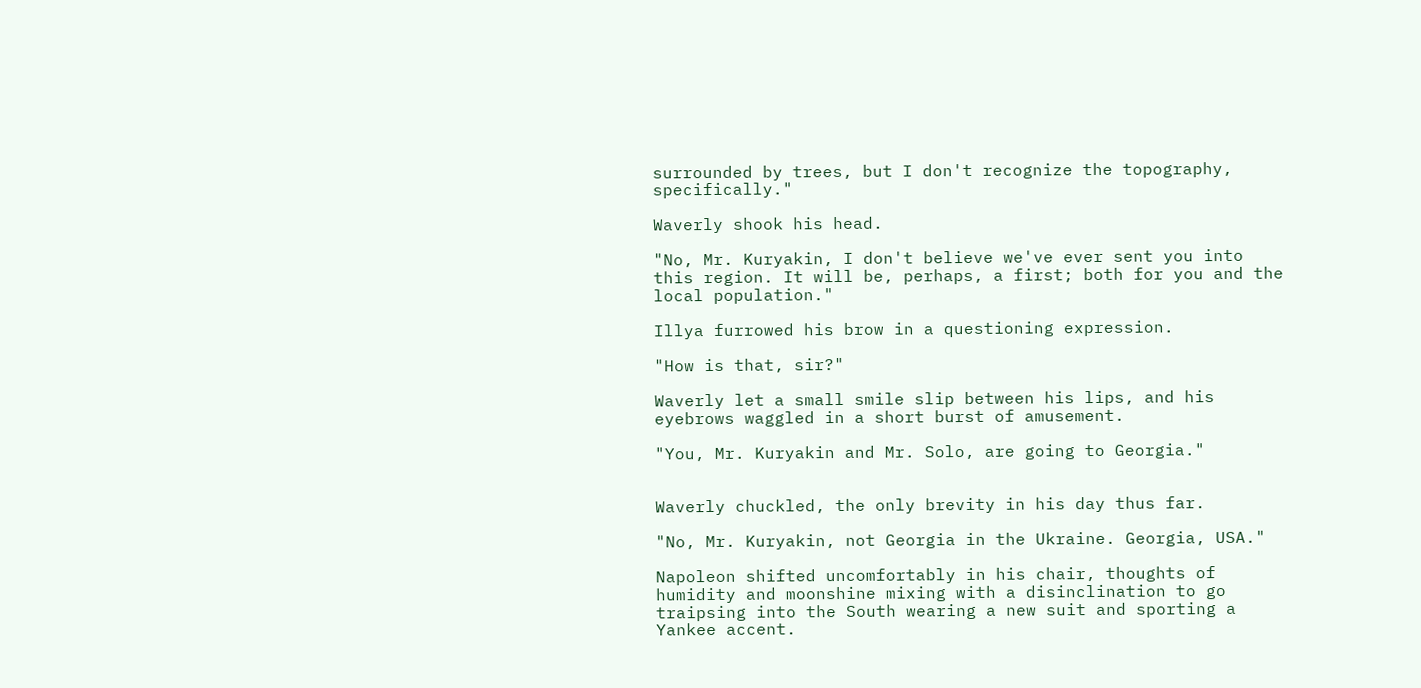surrounded by trees, but I don't recognize the topography, specifically."

Waverly shook his head.

"No, Mr. Kuryakin, I don't believe we've ever sent you into this region. It will be, perhaps, a first; both for you and the local population."

Illya furrowed his brow in a questioning expression.

"How is that, sir?"

Waverly let a small smile slip between his lips, and his eyebrows waggled in a short burst of amusement.

"You, Mr. Kuryakin and Mr. Solo, are going to Georgia."


Waverly chuckled, the only brevity in his day thus far.

"No, Mr. Kuryakin, not Georgia in the Ukraine. Georgia, USA."

Napoleon shifted uncomfortably in his chair, thoughts of humidity and moonshine mixing with a disinclination to go traipsing into the South wearing a new suit and sporting a Yankee accent.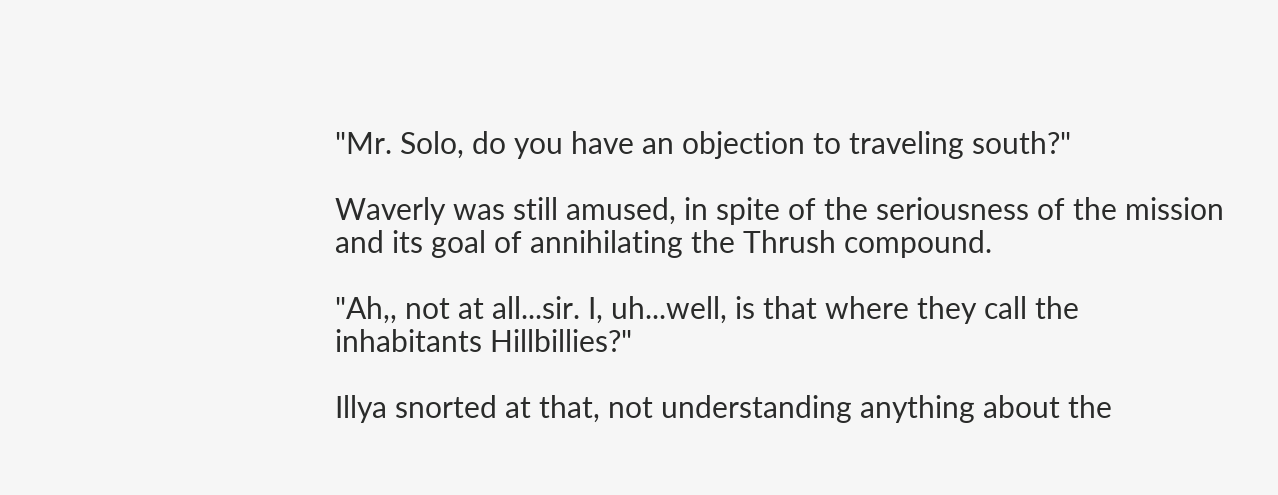"Mr. Solo, do you have an objection to traveling south?"

Waverly was still amused, in spite of the seriousness of the mission and its goal of annihilating the Thrush compound.

"Ah,, not at all...sir. I, uh...well, is that where they call the inhabitants Hillbillies?"

Illya snorted at that, not understanding anything about the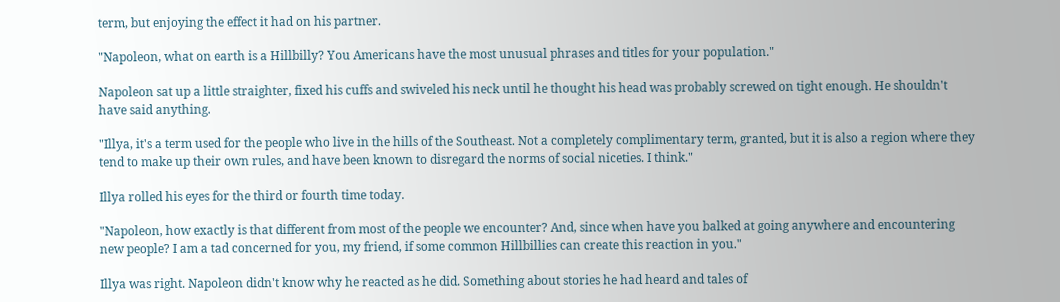term, but enjoying the effect it had on his partner.

"Napoleon, what on earth is a Hillbilly? You Americans have the most unusual phrases and titles for your population."

Napoleon sat up a little straighter, fixed his cuffs and swiveled his neck until he thought his head was probably screwed on tight enough. He shouldn't have said anything.

"Illya, it's a term used for the people who live in the hills of the Southeast. Not a completely complimentary term, granted, but it is also a region where they tend to make up their own rules, and have been known to disregard the norms of social niceties. I think."

Illya rolled his eyes for the third or fourth time today.

"Napoleon, how exactly is that different from most of the people we encounter? And, since when have you balked at going anywhere and encountering new people? I am a tad concerned for you, my friend, if some common Hillbillies can create this reaction in you."

Illya was right. Napoleon didn't know why he reacted as he did. Something about stories he had heard and tales of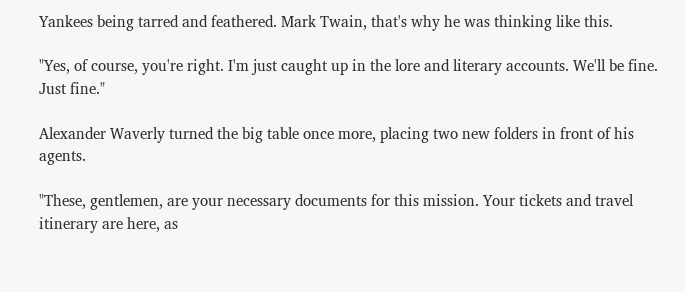Yankees being tarred and feathered. Mark Twain, that's why he was thinking like this.

"Yes, of course, you're right. I'm just caught up in the lore and literary accounts. We'll be fine. Just fine."

Alexander Waverly turned the big table once more, placing two new folders in front of his agents.

"These, gentlemen, are your necessary documents for this mission. Your tickets and travel itinerary are here, as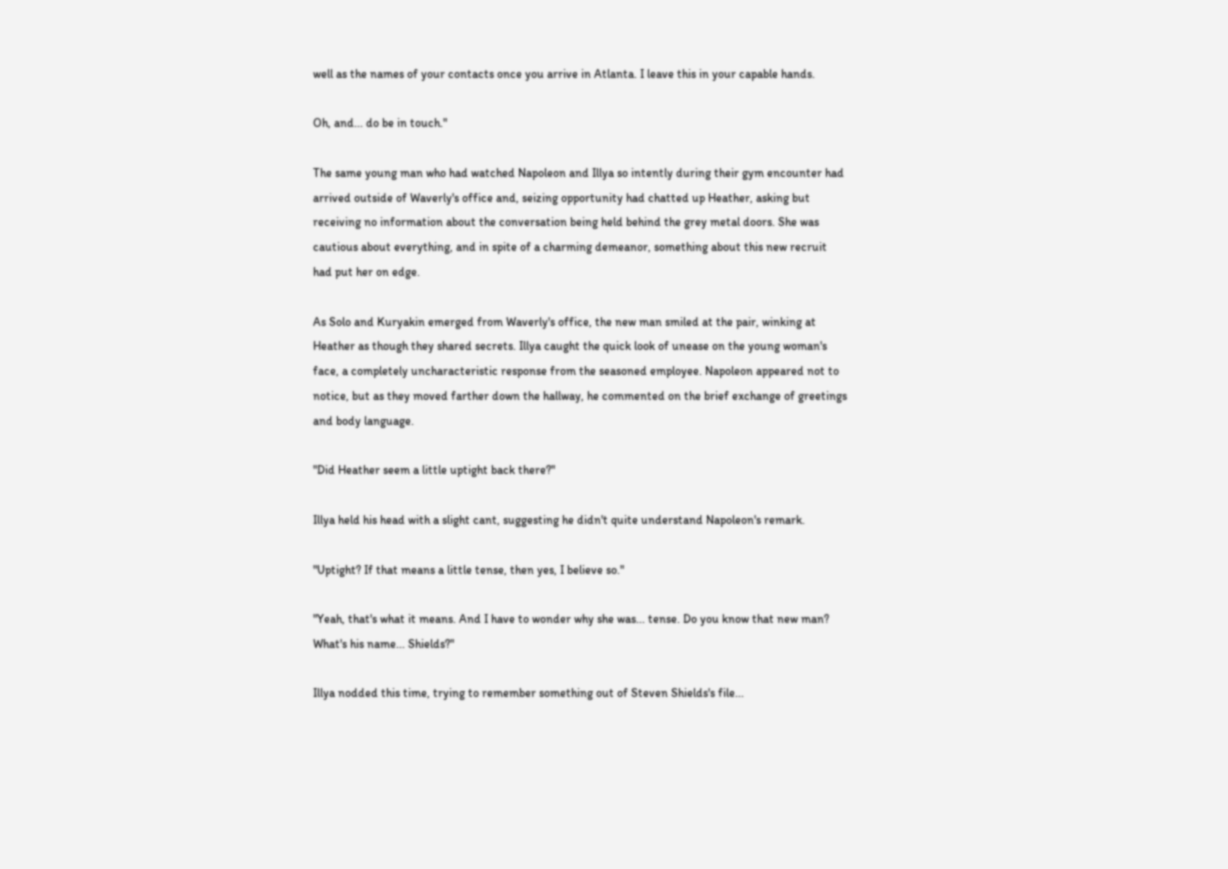well as the names of your contacts once you arrive in Atlanta. I leave this in your capable hands.

Oh, and... do be in touch."

The same young man who had watched Napoleon and Illya so intently during their gym encounter had arrived outside of Waverly's office and, seizing opportunity had chatted up Heather, asking but receiving no information about the conversation being held behind the grey metal doors. She was cautious about everything, and in spite of a charming demeanor, something about this new recruit had put her on edge.

As Solo and Kuryakin emerged from Waverly's office, the new man smiled at the pair, winking at Heather as though they shared secrets. Illya caught the quick look of unease on the young woman's face, a completely uncharacteristic response from the seasoned employee. Napoleon appeared not to notice, but as they moved farther down the hallway, he commented on the brief exchange of greetings and body language.

"Did Heather seem a little uptight back there?"

Illya held his head with a slight cant, suggesting he didn't quite understand Napoleon's remark.

"Uptight? If that means a little tense, then yes, I believe so."

"Yeah, that's what it means. And I have to wonder why she was... tense. Do you know that new man? What's his name... Shields?"

Illya nodded this time, trying to remember something out of Steven Shields's file...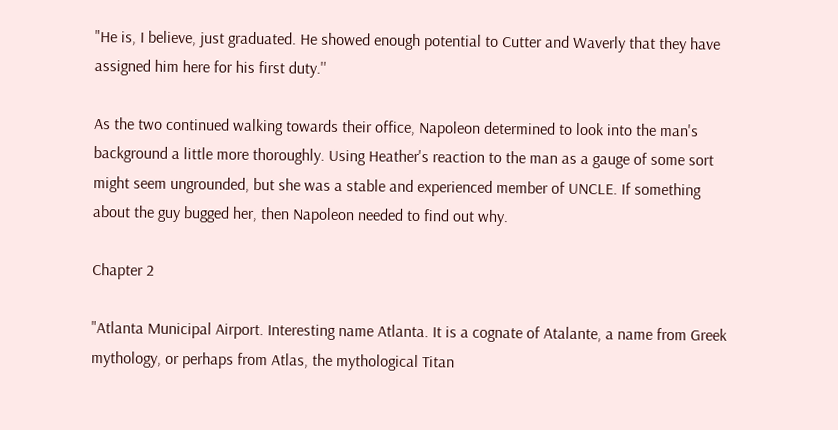"He is, I believe, just graduated. He showed enough potential to Cutter and Waverly that they have assigned him here for his first duty.''

As the two continued walking towards their office, Napoleon determined to look into the man's background a little more thoroughly. Using Heather's reaction to the man as a gauge of some sort might seem ungrounded, but she was a stable and experienced member of UNCLE. If something about the guy bugged her, then Napoleon needed to find out why.

Chapter 2

"Atlanta Municipal Airport. Interesting name Atlanta. It is a cognate of Atalante, a name from Greek mythology, or perhaps from Atlas, the mythological Titan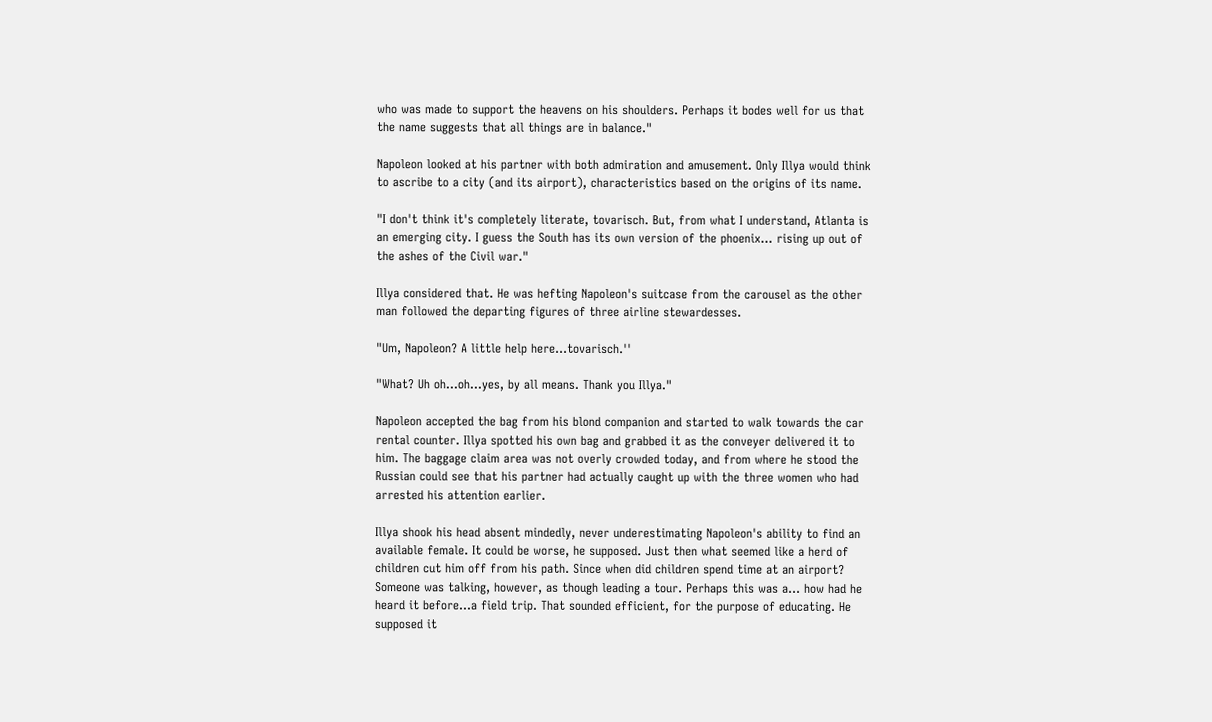who was made to support the heavens on his shoulders. Perhaps it bodes well for us that the name suggests that all things are in balance."

Napoleon looked at his partner with both admiration and amusement. Only Illya would think to ascribe to a city (and its airport), characteristics based on the origins of its name.

"I don't think it's completely literate, tovarisch. But, from what I understand, Atlanta is an emerging city. I guess the South has its own version of the phoenix... rising up out of the ashes of the Civil war."

Illya considered that. He was hefting Napoleon's suitcase from the carousel as the other man followed the departing figures of three airline stewardesses.

"Um, Napoleon? A little help here...tovarisch.''

"What? Uh oh...oh...yes, by all means. Thank you Illya."

Napoleon accepted the bag from his blond companion and started to walk towards the car rental counter. Illya spotted his own bag and grabbed it as the conveyer delivered it to him. The baggage claim area was not overly crowded today, and from where he stood the Russian could see that his partner had actually caught up with the three women who had arrested his attention earlier.

Illya shook his head absent mindedly, never underestimating Napoleon's ability to find an available female. It could be worse, he supposed. Just then what seemed like a herd of children cut him off from his path. Since when did children spend time at an airport? Someone was talking, however, as though leading a tour. Perhaps this was a... how had he heard it before...a field trip. That sounded efficient, for the purpose of educating. He supposed it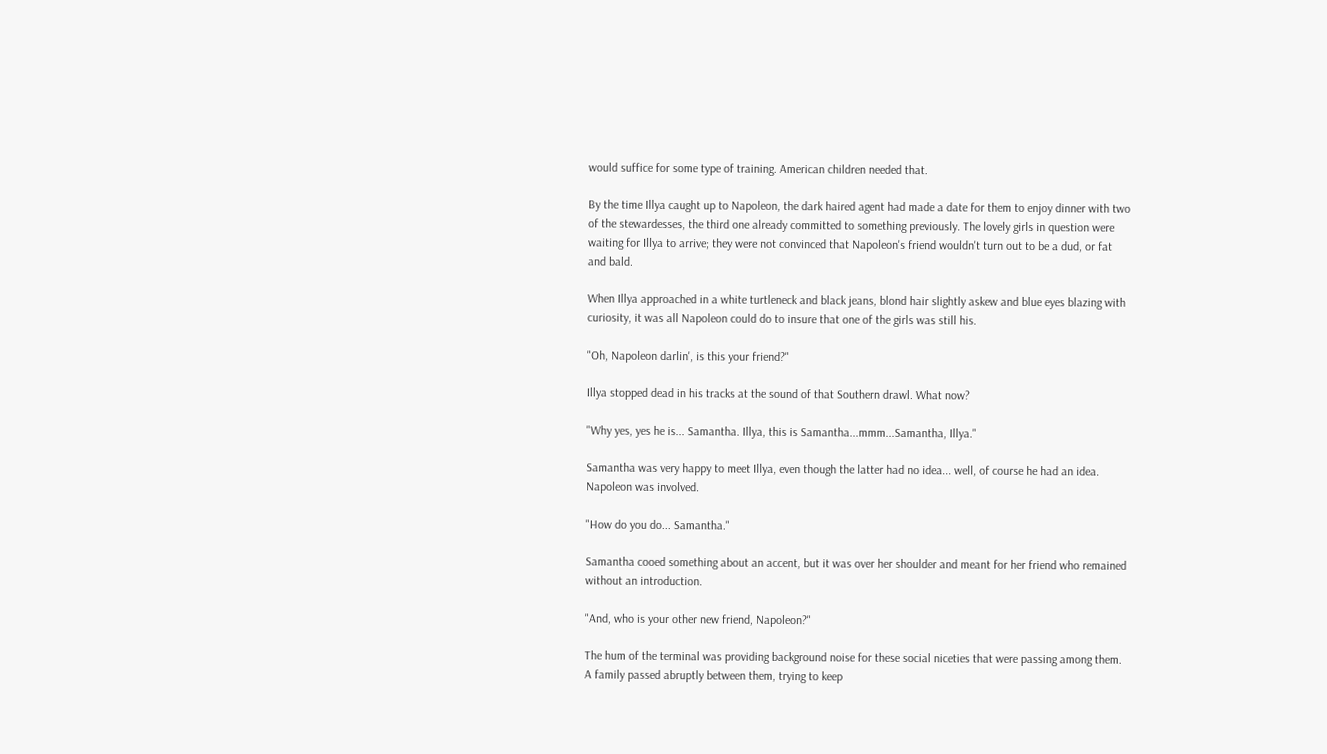would suffice for some type of training. American children needed that.

By the time Illya caught up to Napoleon, the dark haired agent had made a date for them to enjoy dinner with two of the stewardesses, the third one already committed to something previously. The lovely girls in question were waiting for Illya to arrive; they were not convinced that Napoleon's friend wouldn't turn out to be a dud, or fat and bald.

When Illya approached in a white turtleneck and black jeans, blond hair slightly askew and blue eyes blazing with curiosity, it was all Napoleon could do to insure that one of the girls was still his.

"Oh, Napoleon darlin', is this your friend?"

Illya stopped dead in his tracks at the sound of that Southern drawl. What now?

"Why yes, yes he is... Samantha. Illya, this is Samantha...mmm...Samantha, Illya."

Samantha was very happy to meet Illya, even though the latter had no idea... well, of course he had an idea. Napoleon was involved.

"How do you do... Samantha."

Samantha cooed something about an accent, but it was over her shoulder and meant for her friend who remained without an introduction.

"And, who is your other new friend, Napoleon?"

The hum of the terminal was providing background noise for these social niceties that were passing among them. A family passed abruptly between them, trying to keep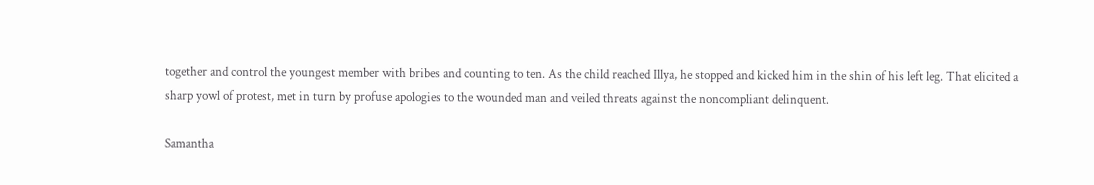together and control the youngest member with bribes and counting to ten. As the child reached Illya, he stopped and kicked him in the shin of his left leg. That elicited a sharp yowl of protest, met in turn by profuse apologies to the wounded man and veiled threats against the noncompliant delinquent.

Samantha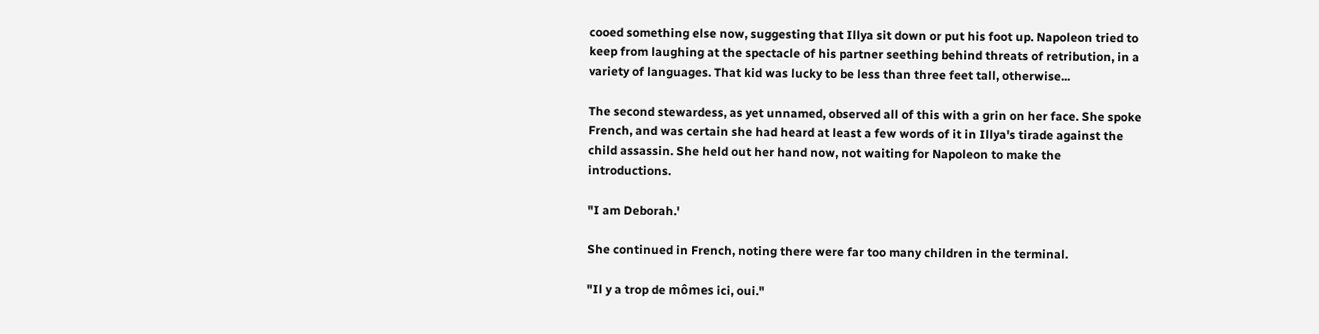cooed something else now, suggesting that Illya sit down or put his foot up. Napoleon tried to keep from laughing at the spectacle of his partner seething behind threats of retribution, in a variety of languages. That kid was lucky to be less than three feet tall, otherwise...

The second stewardess, as yet unnamed, observed all of this with a grin on her face. She spoke French, and was certain she had heard at least a few words of it in Illya's tirade against the child assassin. She held out her hand now, not waiting for Napoleon to make the introductions.

"I am Deborah.'

She continued in French, noting there were far too many children in the terminal.

"Il y a trop de mômes ici, oui."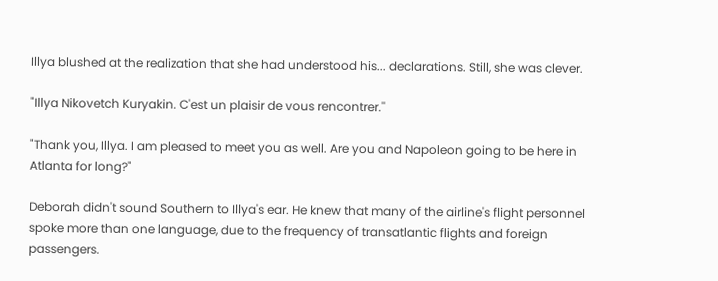Illya blushed at the realization that she had understood his... declarations. Still, she was clever.

"Illya Nikovetch Kuryakin. C'est un plaisir de vous rencontrer.''

"Thank you, Illya. I am pleased to meet you as well. Are you and Napoleon going to be here in Atlanta for long?"

Deborah didn't sound Southern to Illya's ear. He knew that many of the airline's flight personnel spoke more than one language, due to the frequency of transatlantic flights and foreign passengers.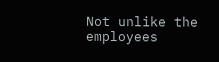Not unlike the employees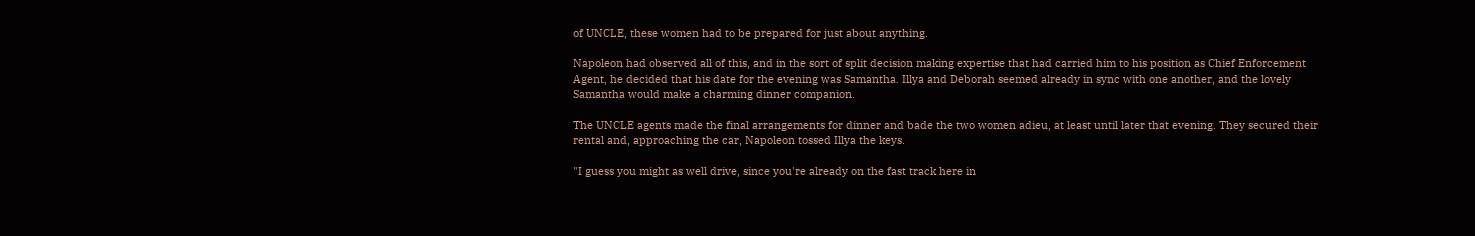of UNCLE, these women had to be prepared for just about anything.

Napoleon had observed all of this, and in the sort of split decision making expertise that had carried him to his position as Chief Enforcement Agent, he decided that his date for the evening was Samantha. Illya and Deborah seemed already in sync with one another, and the lovely Samantha would make a charming dinner companion.

The UNCLE agents made the final arrangements for dinner and bade the two women adieu, at least until later that evening. They secured their rental and, approaching the car, Napoleon tossed Illya the keys.

"I guess you might as well drive, since you're already on the fast track here in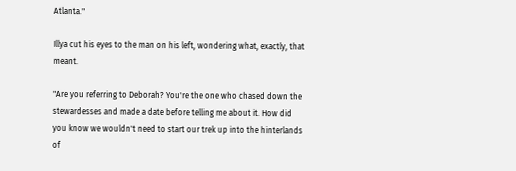Atlanta."

Illya cut his eyes to the man on his left, wondering what, exactly, that meant.

"Are you referring to Deborah? You're the one who chased down the stewardesses and made a date before telling me about it. How did you know we wouldn't need to start our trek up into the hinterlands of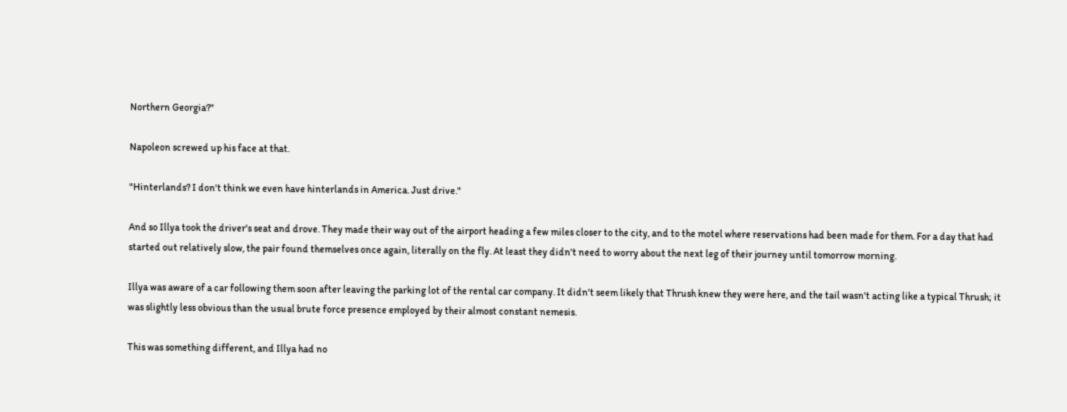Northern Georgia?"

Napoleon screwed up his face at that.

"Hinterlands? I don't think we even have hinterlands in America. Just drive."

And so Illya took the driver's seat and drove. They made their way out of the airport heading a few miles closer to the city, and to the motel where reservations had been made for them. For a day that had started out relatively slow, the pair found themselves once again, literally on the fly. At least they didn't need to worry about the next leg of their journey until tomorrow morning.

Illya was aware of a car following them soon after leaving the parking lot of the rental car company. It didn't seem likely that Thrush knew they were here, and the tail wasn't acting like a typical Thrush; it was slightly less obvious than the usual brute force presence employed by their almost constant nemesis.

This was something different, and Illya had no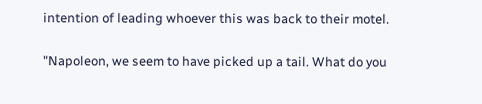intention of leading whoever this was back to their motel.

"Napoleon, we seem to have picked up a tail. What do you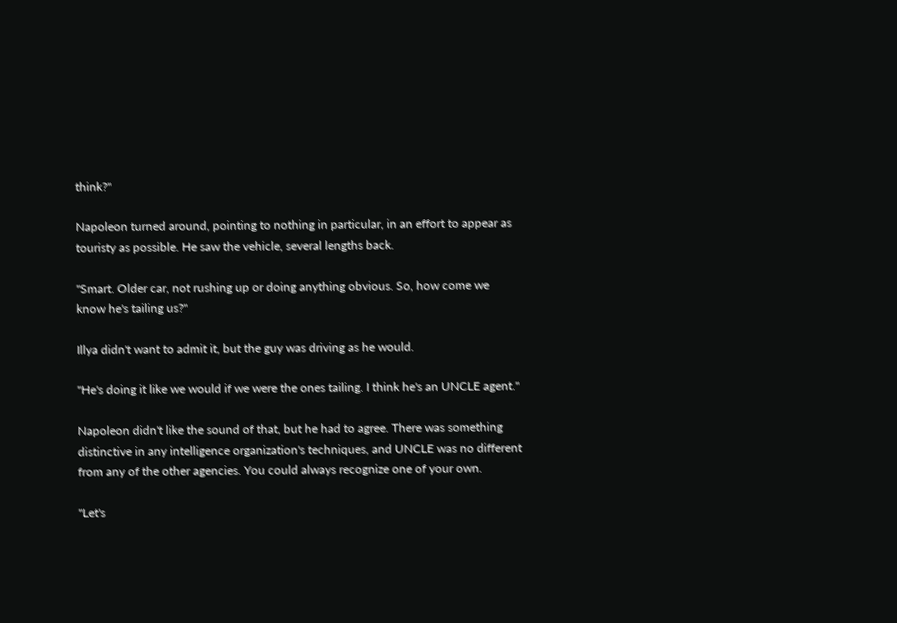think?"

Napoleon turned around, pointing to nothing in particular, in an effort to appear as touristy as possible. He saw the vehicle, several lengths back.

"Smart. Older car, not rushing up or doing anything obvious. So, how come we know he's tailing us?"

Illya didn't want to admit it, but the guy was driving as he would.

"He's doing it like we would if we were the ones tailing. I think he's an UNCLE agent."

Napoleon didn't like the sound of that, but he had to agree. There was something distinctive in any intelligence organization's techniques, and UNCLE was no different from any of the other agencies. You could always recognize one of your own.

"Let's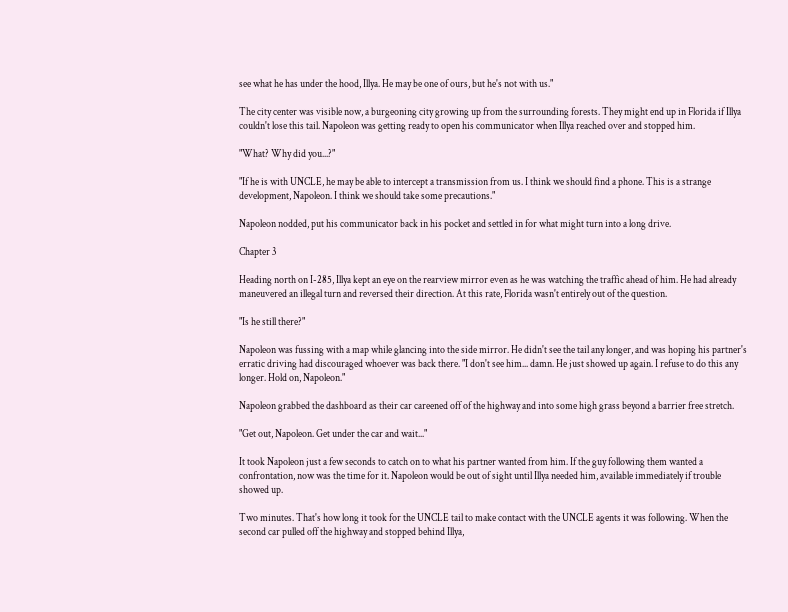see what he has under the hood, Illya. He may be one of ours, but he's not with us."

The city center was visible now, a burgeoning city growing up from the surrounding forests. They might end up in Florida if Illya couldn't lose this tail. Napoleon was getting ready to open his communicator when Illya reached over and stopped him.

"What? Why did you...?"

"If he is with UNCLE, he may be able to intercept a transmission from us. I think we should find a phone. This is a strange development, Napoleon. I think we should take some precautions."

Napoleon nodded, put his communicator back in his pocket and settled in for what might turn into a long drive.

Chapter 3

Heading north on I-285, Illya kept an eye on the rearview mirror even as he was watching the traffic ahead of him. He had already maneuvered an illegal turn and reversed their direction. At this rate, Florida wasn't entirely out of the question.

"Is he still there?"

Napoleon was fussing with a map while glancing into the side mirror. He didn't see the tail any longer, and was hoping his partner's erratic driving had discouraged whoever was back there. "I don't see him... damn. He just showed up again. I refuse to do this any longer. Hold on, Napoleon."

Napoleon grabbed the dashboard as their car careened off of the highway and into some high grass beyond a barrier free stretch.

"Get out, Napoleon. Get under the car and wait..."

It took Napoleon just a few seconds to catch on to what his partner wanted from him. If the guy following them wanted a confrontation, now was the time for it. Napoleon would be out of sight until Illya needed him, available immediately if trouble showed up.

Two minutes. That's how long it took for the UNCLE tail to make contact with the UNCLE agents it was following. When the second car pulled off the highway and stopped behind Illya,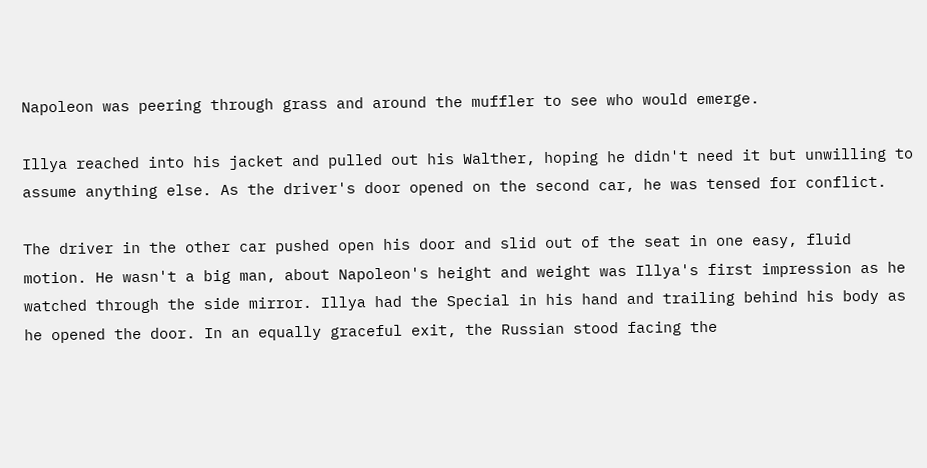Napoleon was peering through grass and around the muffler to see who would emerge.

Illya reached into his jacket and pulled out his Walther, hoping he didn't need it but unwilling to assume anything else. As the driver's door opened on the second car, he was tensed for conflict.

The driver in the other car pushed open his door and slid out of the seat in one easy, fluid motion. He wasn't a big man, about Napoleon's height and weight was Illya's first impression as he watched through the side mirror. Illya had the Special in his hand and trailing behind his body as he opened the door. In an equally graceful exit, the Russian stood facing the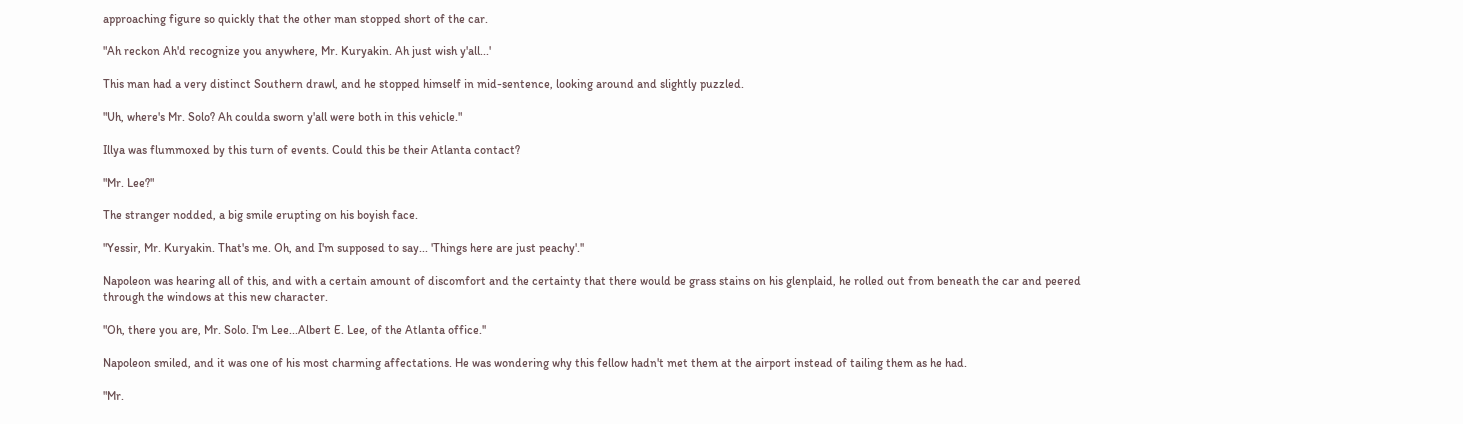approaching figure so quickly that the other man stopped short of the car.

"Ah reckon Ah'd recognize you anywhere, Mr. Kuryakin. Ah just wish y'all...'

This man had a very distinct Southern drawl, and he stopped himself in mid-sentence, looking around and slightly puzzled.

"Uh, where's Mr. Solo? Ah coulda sworn y'all were both in this vehicle."

Illya was flummoxed by this turn of events. Could this be their Atlanta contact?

"Mr. Lee?"

The stranger nodded, a big smile erupting on his boyish face.

"Yessir, Mr. Kuryakin. That's me. Oh, and I'm supposed to say... 'Things here are just peachy'.''

Napoleon was hearing all of this, and with a certain amount of discomfort and the certainty that there would be grass stains on his glenplaid, he rolled out from beneath the car and peered through the windows at this new character.

"Oh, there you are, Mr. Solo. I'm Lee...Albert E. Lee, of the Atlanta office.''

Napoleon smiled, and it was one of his most charming affectations. He was wondering why this fellow hadn't met them at the airport instead of tailing them as he had.

"Mr.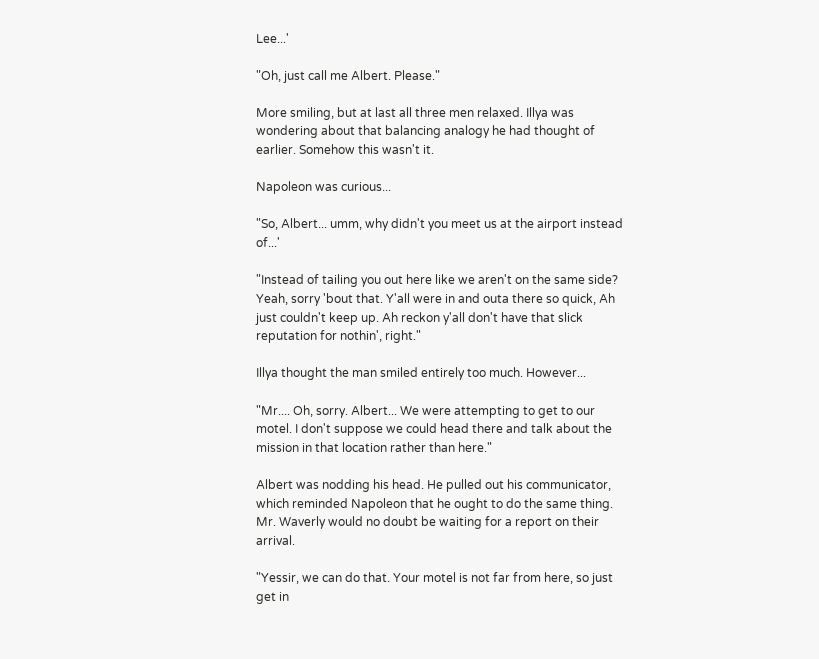Lee...'

"Oh, just call me Albert. Please."

More smiling, but at last all three men relaxed. Illya was wondering about that balancing analogy he had thought of earlier. Somehow this wasn't it.

Napoleon was curious...

"So, Albert... umm, why didn't you meet us at the airport instead of...'

"Instead of tailing you out here like we aren't on the same side? Yeah, sorry 'bout that. Y'all were in and outa there so quick, Ah just couldn't keep up. Ah reckon y'all don't have that slick reputation for nothin', right."

Illya thought the man smiled entirely too much. However...

"Mr.... Oh, sorry. Albert... We were attempting to get to our motel. I don't suppose we could head there and talk about the mission in that location rather than here."

Albert was nodding his head. He pulled out his communicator, which reminded Napoleon that he ought to do the same thing. Mr. Waverly would no doubt be waiting for a report on their arrival.

"Yessir, we can do that. Your motel is not far from here, so just get in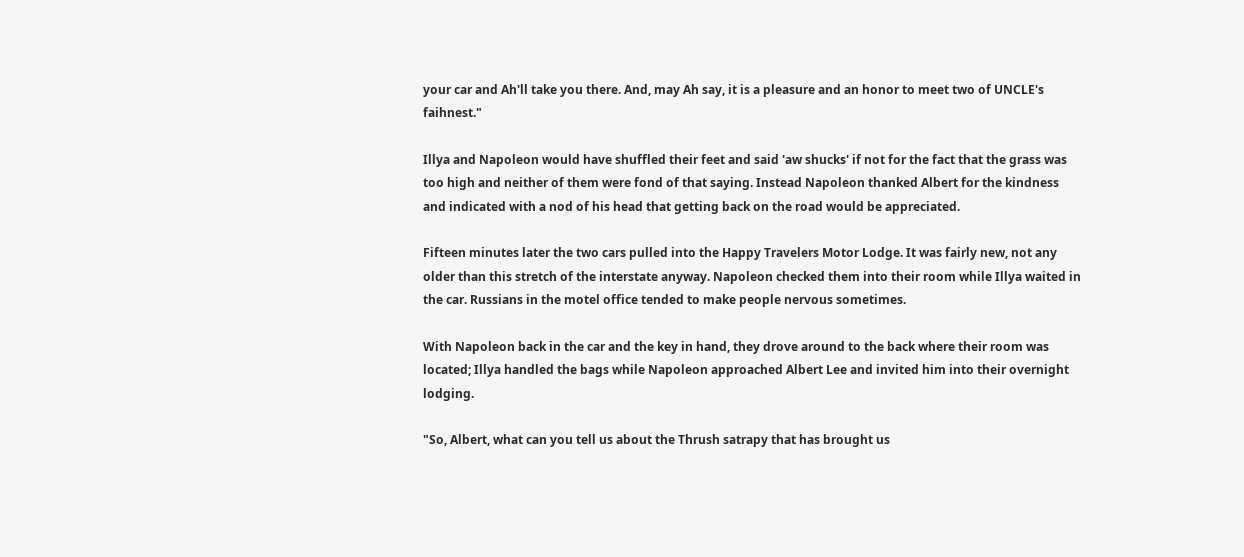your car and Ah'll take you there. And, may Ah say, it is a pleasure and an honor to meet two of UNCLE's faihnest."

Illya and Napoleon would have shuffled their feet and said 'aw shucks' if not for the fact that the grass was too high and neither of them were fond of that saying. Instead Napoleon thanked Albert for the kindness and indicated with a nod of his head that getting back on the road would be appreciated.

Fifteen minutes later the two cars pulled into the Happy Travelers Motor Lodge. It was fairly new, not any older than this stretch of the interstate anyway. Napoleon checked them into their room while Illya waited in the car. Russians in the motel office tended to make people nervous sometimes.

With Napoleon back in the car and the key in hand, they drove around to the back where their room was located; Illya handled the bags while Napoleon approached Albert Lee and invited him into their overnight lodging.

"So, Albert, what can you tell us about the Thrush satrapy that has brought us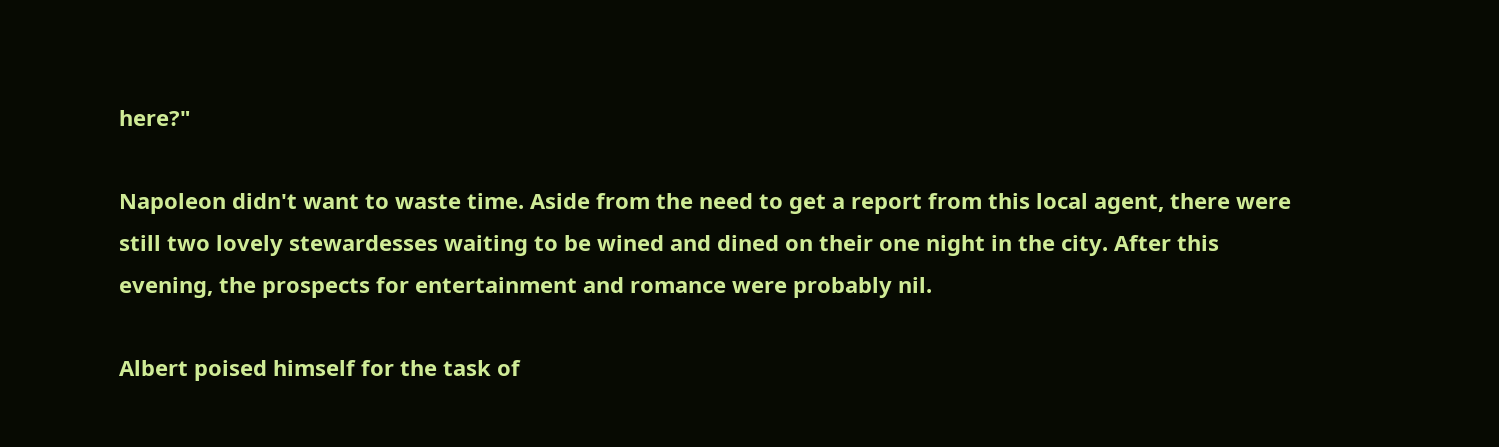here?"

Napoleon didn't want to waste time. Aside from the need to get a report from this local agent, there were still two lovely stewardesses waiting to be wined and dined on their one night in the city. After this evening, the prospects for entertainment and romance were probably nil.

Albert poised himself for the task of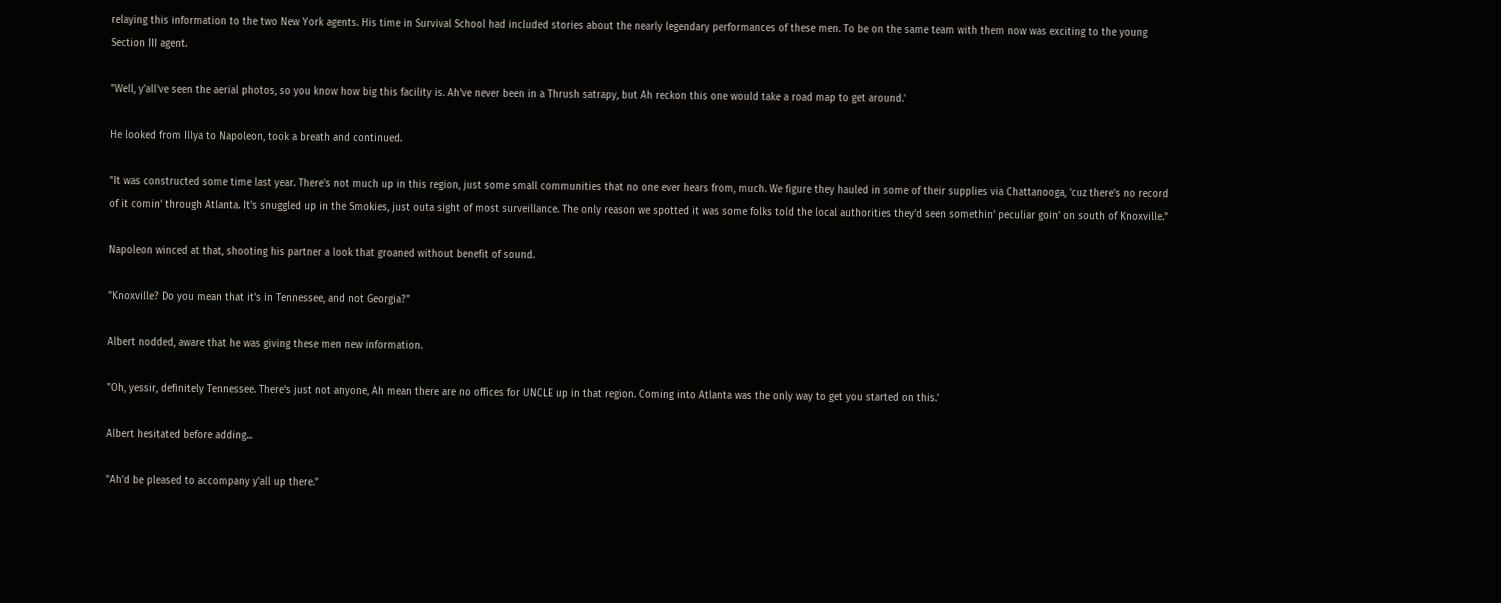relaying this information to the two New York agents. His time in Survival School had included stories about the nearly legendary performances of these men. To be on the same team with them now was exciting to the young Section III agent.

"Well, y'all've seen the aerial photos, so you know how big this facility is. Ah've never been in a Thrush satrapy, but Ah reckon this one would take a road map to get around.'

He looked from Illya to Napoleon, took a breath and continued.

"It was constructed some time last year. There's not much up in this region, just some small communities that no one ever hears from, much. We figure they hauled in some of their supplies via Chattanooga, 'cuz there's no record of it comin' through Atlanta. It's snuggled up in the Smokies, just outa sight of most surveillance. The only reason we spotted it was some folks told the local authorities they'd seen somethin' peculiar goin' on south of Knoxville."

Napoleon winced at that, shooting his partner a look that groaned without benefit of sound.

"Knoxville? Do you mean that it's in Tennessee, and not Georgia?"

Albert nodded, aware that he was giving these men new information.

"Oh, yessir, definitely Tennessee. There's just not anyone, Ah mean there are no offices for UNCLE up in that region. Coming into Atlanta was the only way to get you started on this.'

Albert hesitated before adding...

"Ah'd be pleased to accompany y'all up there."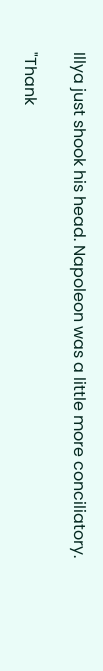Illya just shook his head. Napoleon was a little more conciliatory.

"Thank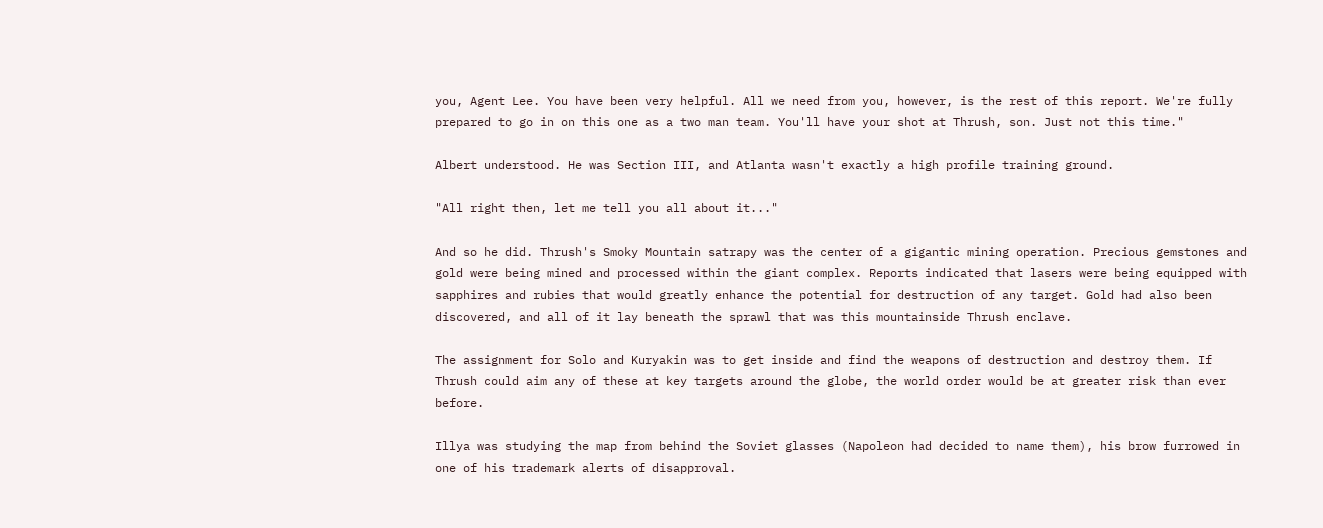you, Agent Lee. You have been very helpful. All we need from you, however, is the rest of this report. We're fully prepared to go in on this one as a two man team. You'll have your shot at Thrush, son. Just not this time."

Albert understood. He was Section III, and Atlanta wasn't exactly a high profile training ground.

"All right then, let me tell you all about it..."

And so he did. Thrush's Smoky Mountain satrapy was the center of a gigantic mining operation. Precious gemstones and gold were being mined and processed within the giant complex. Reports indicated that lasers were being equipped with sapphires and rubies that would greatly enhance the potential for destruction of any target. Gold had also been discovered, and all of it lay beneath the sprawl that was this mountainside Thrush enclave.

The assignment for Solo and Kuryakin was to get inside and find the weapons of destruction and destroy them. If Thrush could aim any of these at key targets around the globe, the world order would be at greater risk than ever before.

Illya was studying the map from behind the Soviet glasses (Napoleon had decided to name them), his brow furrowed in one of his trademark alerts of disapproval.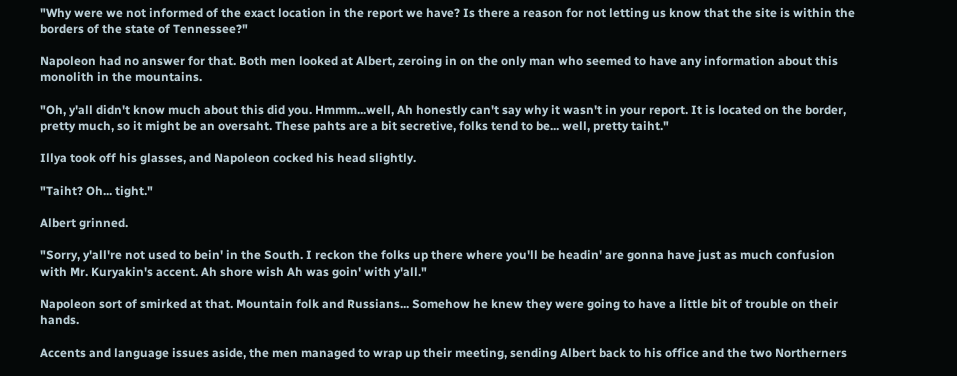"Why were we not informed of the exact location in the report we have? Is there a reason for not letting us know that the site is within the borders of the state of Tennessee?"

Napoleon had no answer for that. Both men looked at Albert, zeroing in on the only man who seemed to have any information about this monolith in the mountains.

"Oh, y'all didn't know much about this did you. Hmmm...well, Ah honestly can't say why it wasn't in your report. It is located on the border, pretty much, so it might be an oversaht. These pahts are a bit secretive, folks tend to be... well, pretty taiht."

Illya took off his glasses, and Napoleon cocked his head slightly.

"Taiht? Oh... tight."

Albert grinned.

"Sorry, y'all're not used to bein' in the South. I reckon the folks up there where you'll be headin' are gonna have just as much confusion with Mr. Kuryakin's accent. Ah shore wish Ah was goin' with y'all."

Napoleon sort of smirked at that. Mountain folk and Russians... Somehow he knew they were going to have a little bit of trouble on their hands.

Accents and language issues aside, the men managed to wrap up their meeting, sending Albert back to his office and the two Northerners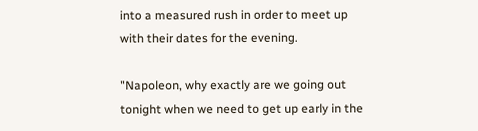into a measured rush in order to meet up with their dates for the evening.

"Napoleon, why exactly are we going out tonight when we need to get up early in the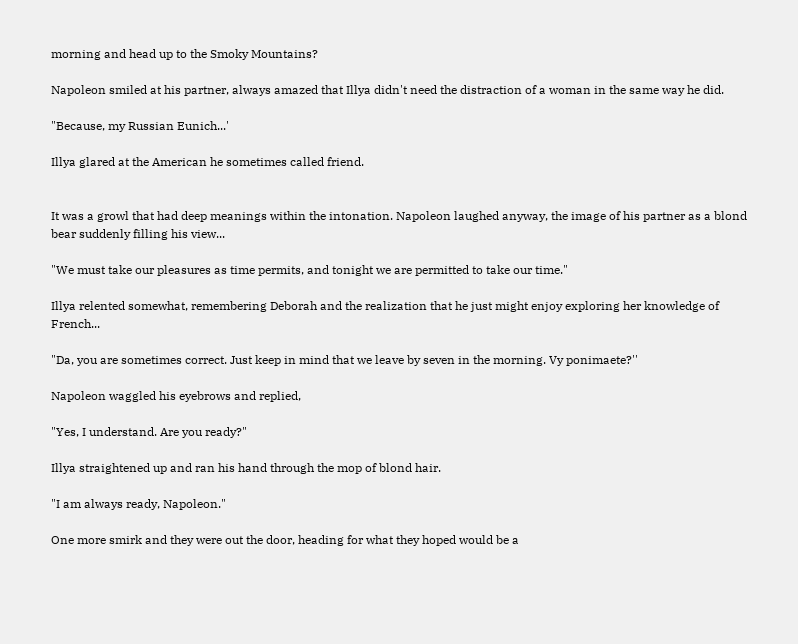morning and head up to the Smoky Mountains?

Napoleon smiled at his partner, always amazed that Illya didn't need the distraction of a woman in the same way he did.

"Because, my Russian Eunich...'

Illya glared at the American he sometimes called friend.


It was a growl that had deep meanings within the intonation. Napoleon laughed anyway, the image of his partner as a blond bear suddenly filling his view...

"We must take our pleasures as time permits, and tonight we are permitted to take our time."

Illya relented somewhat, remembering Deborah and the realization that he just might enjoy exploring her knowledge of French...

"Da, you are sometimes correct. Just keep in mind that we leave by seven in the morning. Vy ponimaete?''

Napoleon waggled his eyebrows and replied,

"Yes, I understand. Are you ready?"

Illya straightened up and ran his hand through the mop of blond hair.

"I am always ready, Napoleon."

One more smirk and they were out the door, heading for what they hoped would be a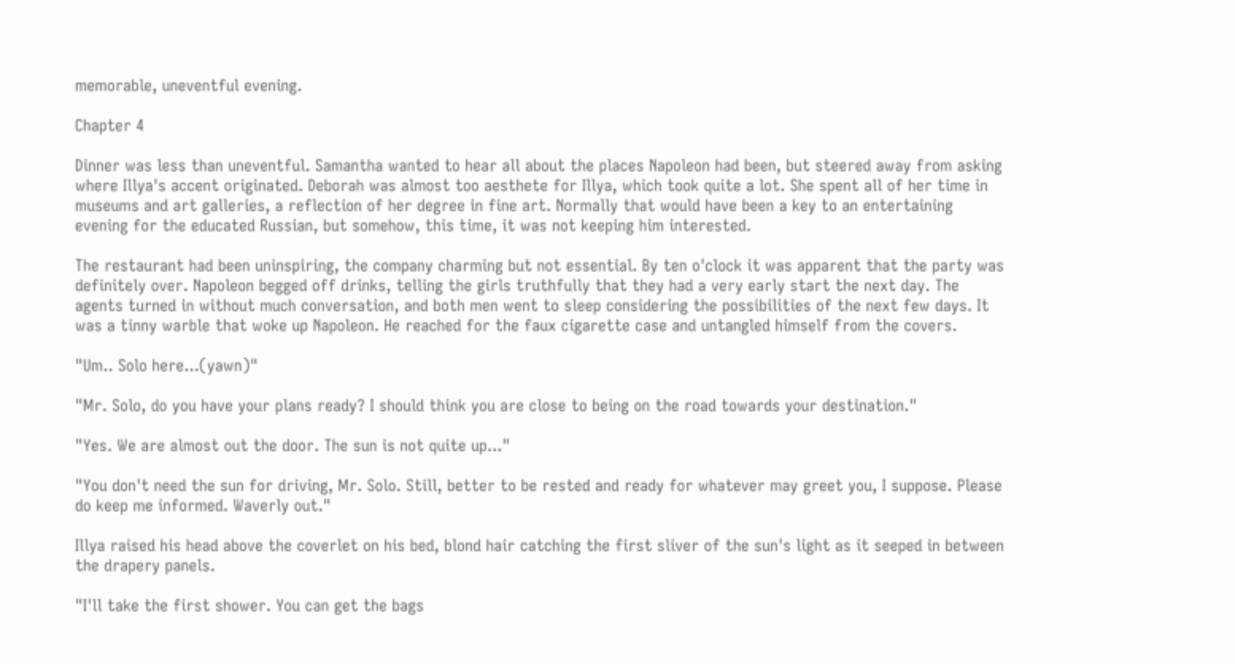memorable, uneventful evening.

Chapter 4

Dinner was less than uneventful. Samantha wanted to hear all about the places Napoleon had been, but steered away from asking where Illya's accent originated. Deborah was almost too aesthete for Illya, which took quite a lot. She spent all of her time in museums and art galleries, a reflection of her degree in fine art. Normally that would have been a key to an entertaining evening for the educated Russian, but somehow, this time, it was not keeping him interested.

The restaurant had been uninspiring, the company charming but not essential. By ten o'clock it was apparent that the party was definitely over. Napoleon begged off drinks, telling the girls truthfully that they had a very early start the next day. The agents turned in without much conversation, and both men went to sleep considering the possibilities of the next few days. It was a tinny warble that woke up Napoleon. He reached for the faux cigarette case and untangled himself from the covers.

"Um.. Solo here...(yawn)"

"Mr. Solo, do you have your plans ready? I should think you are close to being on the road towards your destination."

"Yes. We are almost out the door. The sun is not quite up..."

"You don't need the sun for driving, Mr. Solo. Still, better to be rested and ready for whatever may greet you, I suppose. Please do keep me informed. Waverly out."

Illya raised his head above the coverlet on his bed, blond hair catching the first sliver of the sun's light as it seeped in between the drapery panels.

"I'll take the first shower. You can get the bags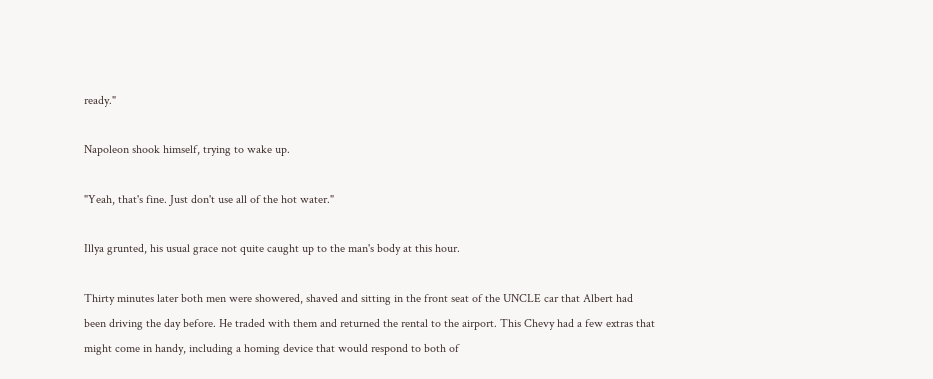ready."

Napoleon shook himself, trying to wake up.

"Yeah, that's fine. Just don't use all of the hot water."

Illya grunted, his usual grace not quite caught up to the man's body at this hour.

Thirty minutes later both men were showered, shaved and sitting in the front seat of the UNCLE car that Albert had been driving the day before. He traded with them and returned the rental to the airport. This Chevy had a few extras that might come in handy, including a homing device that would respond to both of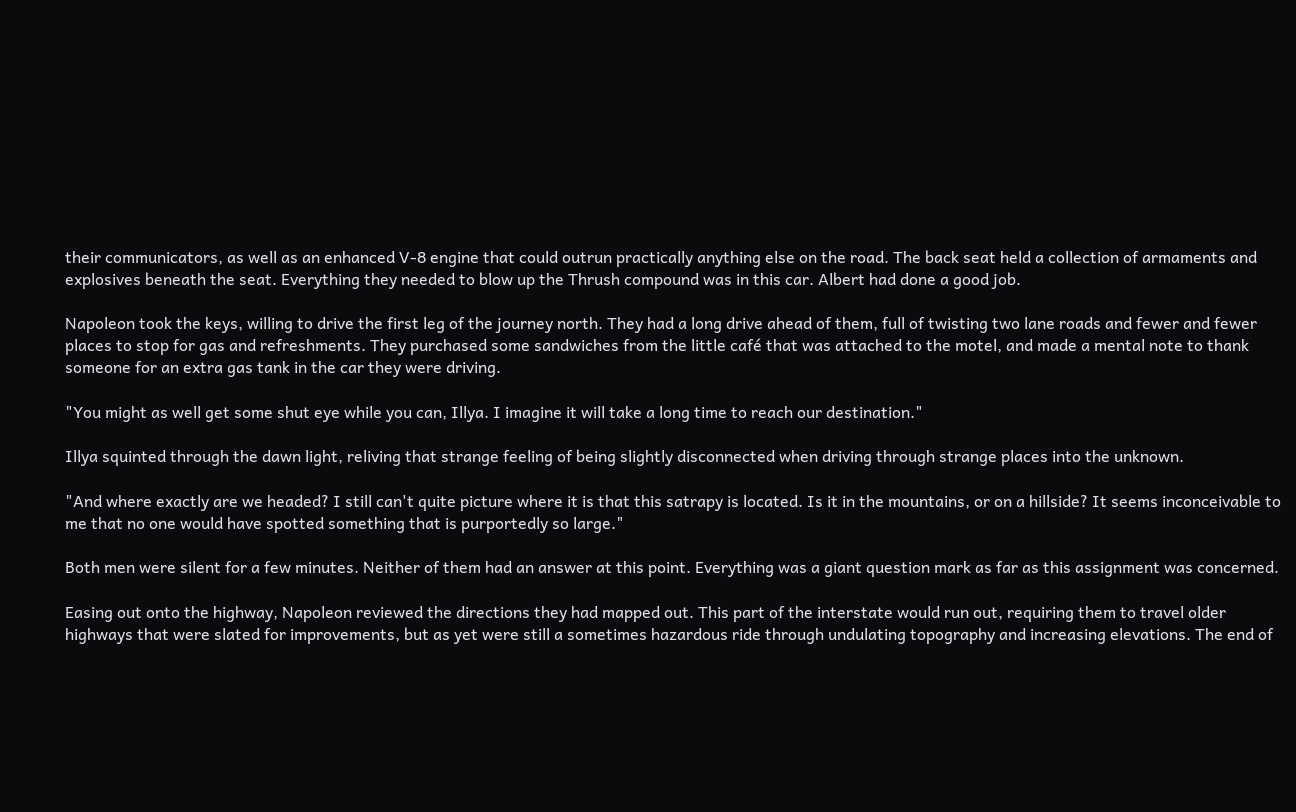their communicators, as well as an enhanced V-8 engine that could outrun practically anything else on the road. The back seat held a collection of armaments and explosives beneath the seat. Everything they needed to blow up the Thrush compound was in this car. Albert had done a good job.

Napoleon took the keys, willing to drive the first leg of the journey north. They had a long drive ahead of them, full of twisting two lane roads and fewer and fewer places to stop for gas and refreshments. They purchased some sandwiches from the little café that was attached to the motel, and made a mental note to thank someone for an extra gas tank in the car they were driving.

"You might as well get some shut eye while you can, Illya. I imagine it will take a long time to reach our destination."

Illya squinted through the dawn light, reliving that strange feeling of being slightly disconnected when driving through strange places into the unknown.

"And where exactly are we headed? I still can't quite picture where it is that this satrapy is located. Is it in the mountains, or on a hillside? It seems inconceivable to me that no one would have spotted something that is purportedly so large."

Both men were silent for a few minutes. Neither of them had an answer at this point. Everything was a giant question mark as far as this assignment was concerned.

Easing out onto the highway, Napoleon reviewed the directions they had mapped out. This part of the interstate would run out, requiring them to travel older highways that were slated for improvements, but as yet were still a sometimes hazardous ride through undulating topography and increasing elevations. The end of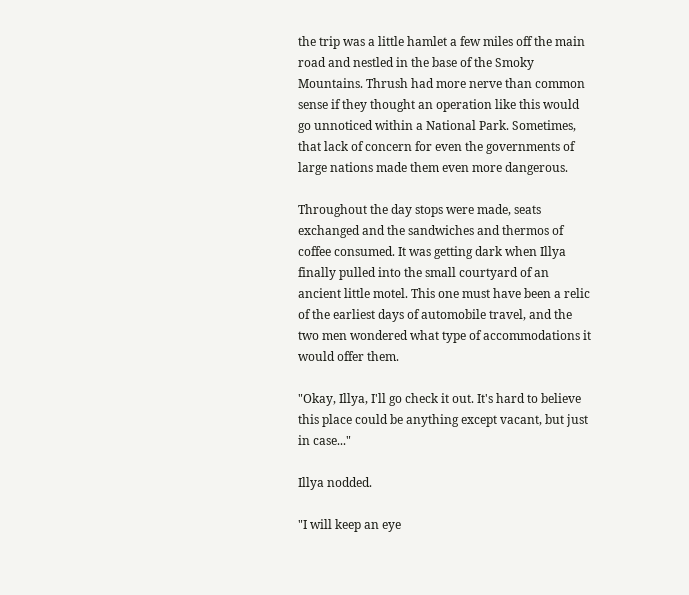the trip was a little hamlet a few miles off the main road and nestled in the base of the Smoky Mountains. Thrush had more nerve than common sense if they thought an operation like this would go unnoticed within a National Park. Sometimes, that lack of concern for even the governments of large nations made them even more dangerous.

Throughout the day stops were made, seats exchanged and the sandwiches and thermos of coffee consumed. It was getting dark when Illya finally pulled into the small courtyard of an ancient little motel. This one must have been a relic of the earliest days of automobile travel, and the two men wondered what type of accommodations it would offer them.

"Okay, Illya, I'll go check it out. It's hard to believe this place could be anything except vacant, but just in case..."

Illya nodded.

"I will keep an eye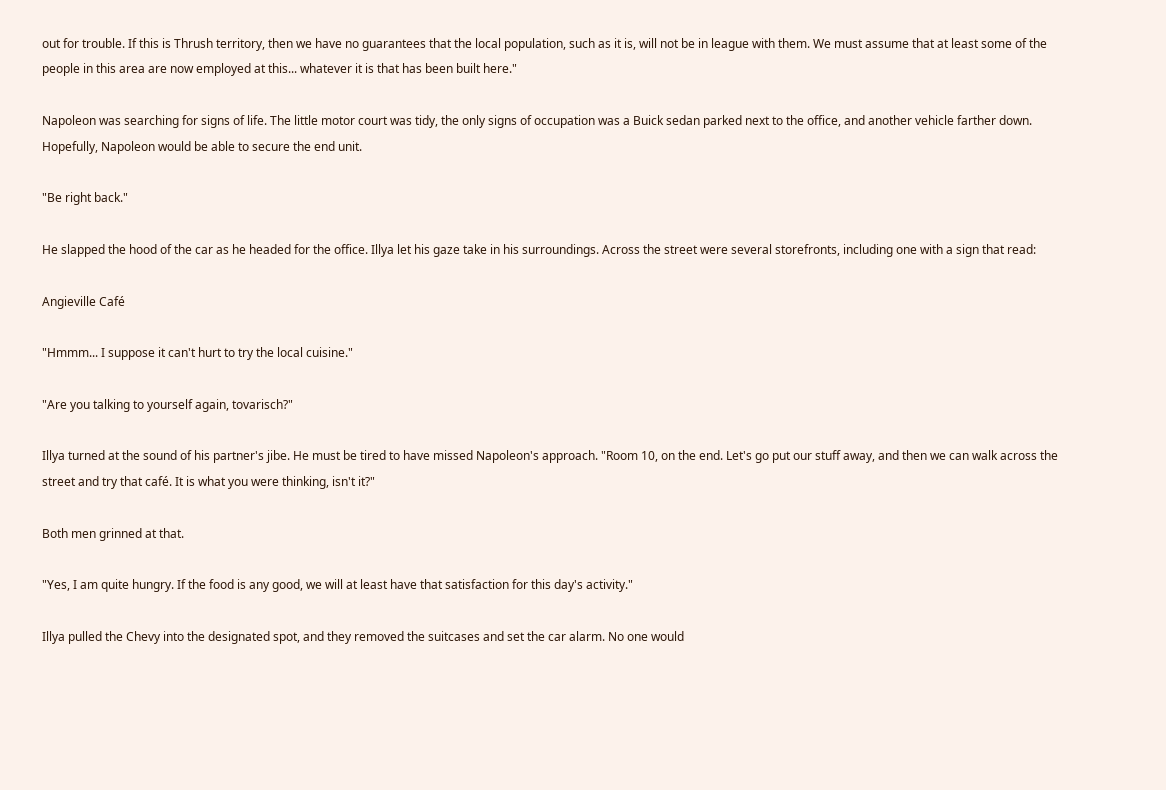out for trouble. If this is Thrush territory, then we have no guarantees that the local population, such as it is, will not be in league with them. We must assume that at least some of the people in this area are now employed at this... whatever it is that has been built here."

Napoleon was searching for signs of life. The little motor court was tidy, the only signs of occupation was a Buick sedan parked next to the office, and another vehicle farther down. Hopefully, Napoleon would be able to secure the end unit.

"Be right back."

He slapped the hood of the car as he headed for the office. Illya let his gaze take in his surroundings. Across the street were several storefronts, including one with a sign that read:

Angieville Café

"Hmmm... I suppose it can't hurt to try the local cuisine."

"Are you talking to yourself again, tovarisch?"

Illya turned at the sound of his partner's jibe. He must be tired to have missed Napoleon's approach. "Room 10, on the end. Let's go put our stuff away, and then we can walk across the street and try that café. It is what you were thinking, isn't it?"

Both men grinned at that.

"Yes, I am quite hungry. If the food is any good, we will at least have that satisfaction for this day's activity."

Illya pulled the Chevy into the designated spot, and they removed the suitcases and set the car alarm. No one would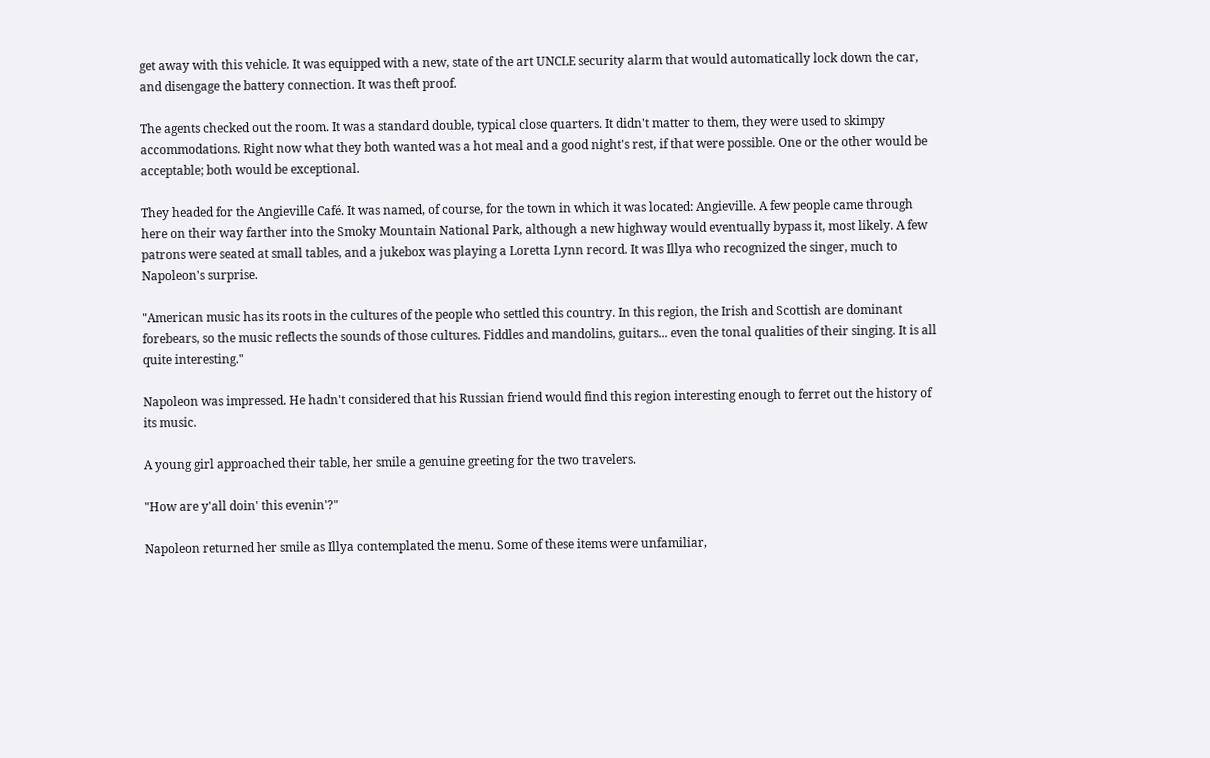get away with this vehicle. It was equipped with a new, state of the art UNCLE security alarm that would automatically lock down the car, and disengage the battery connection. It was theft proof.

The agents checked out the room. It was a standard double, typical close quarters. It didn't matter to them, they were used to skimpy accommodations. Right now what they both wanted was a hot meal and a good night's rest, if that were possible. One or the other would be acceptable; both would be exceptional.

They headed for the Angieville Café. It was named, of course, for the town in which it was located: Angieville. A few people came through here on their way farther into the Smoky Mountain National Park, although a new highway would eventually bypass it, most likely. A few patrons were seated at small tables, and a jukebox was playing a Loretta Lynn record. It was Illya who recognized the singer, much to Napoleon's surprise.

"American music has its roots in the cultures of the people who settled this country. In this region, the Irish and Scottish are dominant forebears, so the music reflects the sounds of those cultures. Fiddles and mandolins, guitars... even the tonal qualities of their singing. It is all quite interesting."

Napoleon was impressed. He hadn't considered that his Russian friend would find this region interesting enough to ferret out the history of its music.

A young girl approached their table, her smile a genuine greeting for the two travelers.

"How are y'all doin' this evenin'?"

Napoleon returned her smile as Illya contemplated the menu. Some of these items were unfamiliar,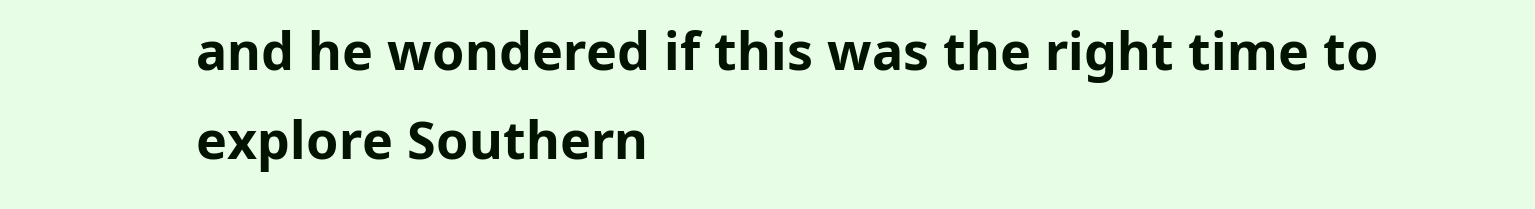and he wondered if this was the right time to explore Southern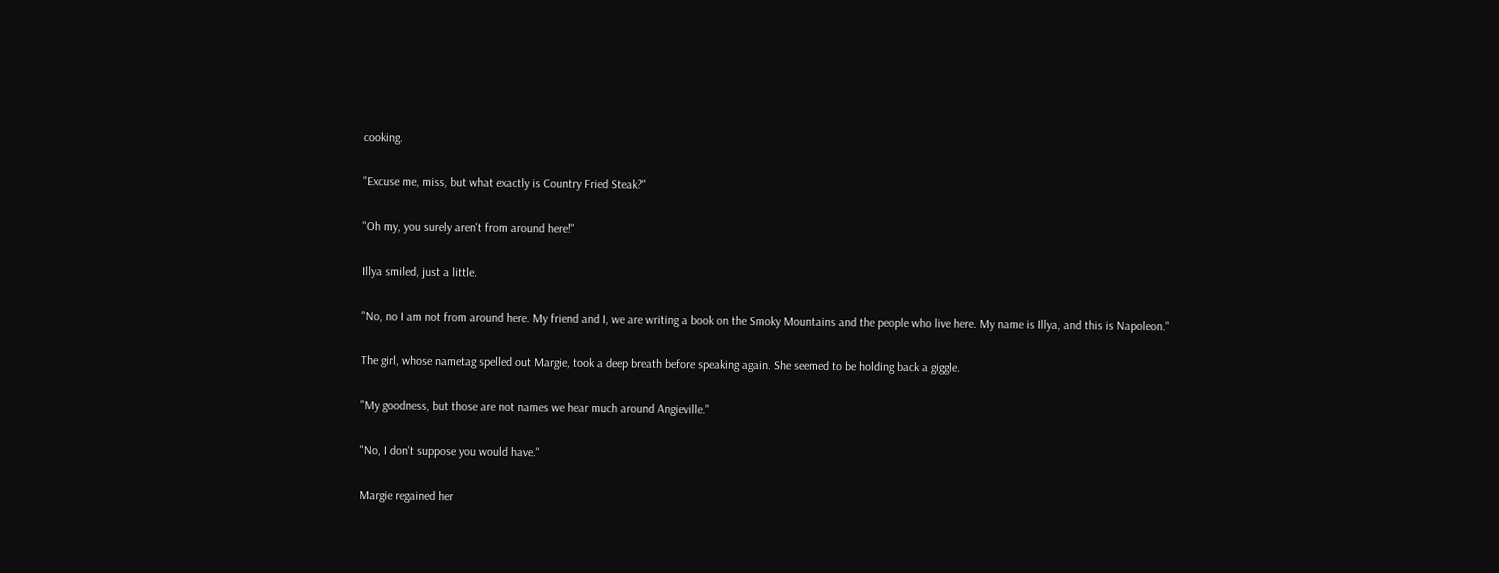cooking.

"Excuse me, miss, but what exactly is Country Fried Steak?"

"Oh my, you surely aren't from around here!"

Illya smiled, just a little.

"No, no I am not from around here. My friend and I, we are writing a book on the Smoky Mountains and the people who live here. My name is Illya, and this is Napoleon."

The girl, whose nametag spelled out Margie, took a deep breath before speaking again. She seemed to be holding back a giggle.

"My goodness, but those are not names we hear much around Angieville."

"No, I don't suppose you would have."

Margie regained her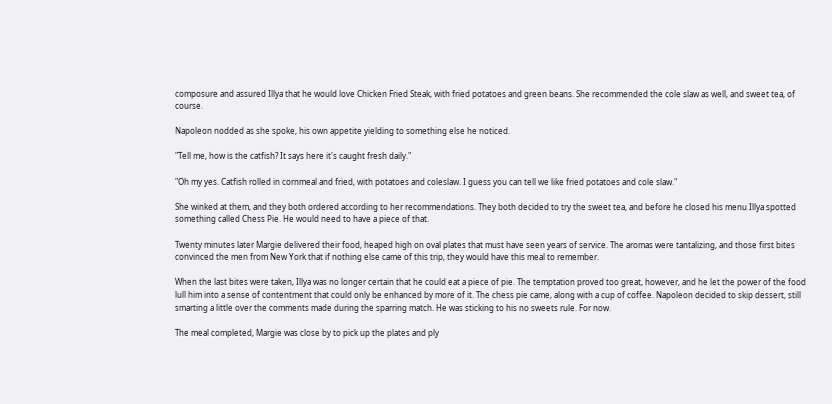composure and assured Illya that he would love Chicken Fried Steak, with fried potatoes and green beans. She recommended the cole slaw as well, and sweet tea, of course.

Napoleon nodded as she spoke, his own appetite yielding to something else he noticed.

"Tell me, how is the catfish? It says here it's caught fresh daily."

"Oh my yes. Catfish rolled in cornmeal and fried, with potatoes and coleslaw. I guess you can tell we like fried potatoes and cole slaw."

She winked at them, and they both ordered according to her recommendations. They both decided to try the sweet tea, and before he closed his menu Illya spotted something called Chess Pie. He would need to have a piece of that.

Twenty minutes later Margie delivered their food, heaped high on oval plates that must have seen years of service. The aromas were tantalizing, and those first bites convinced the men from New York that if nothing else came of this trip, they would have this meal to remember.

When the last bites were taken, Illya was no longer certain that he could eat a piece of pie. The temptation proved too great, however, and he let the power of the food lull him into a sense of contentment that could only be enhanced by more of it. The chess pie came, along with a cup of coffee. Napoleon decided to skip dessert, still smarting a little over the comments made during the sparring match. He was sticking to his no sweets rule. For now.

The meal completed, Margie was close by to pick up the plates and ply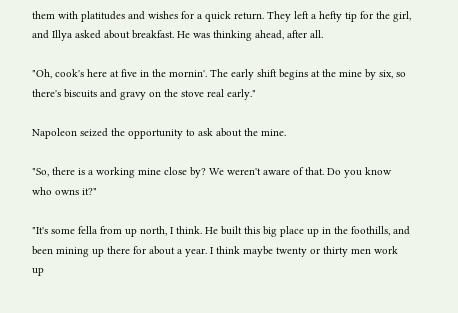them with platitudes and wishes for a quick return. They left a hefty tip for the girl, and Illya asked about breakfast. He was thinking ahead, after all.

"Oh, cook's here at five in the mornin'. The early shift begins at the mine by six, so there's biscuits and gravy on the stove real early."

Napoleon seized the opportunity to ask about the mine.

"So, there is a working mine close by? We weren't aware of that. Do you know who owns it?"

"It's some fella from up north, I think. He built this big place up in the foothills, and been mining up there for about a year. I think maybe twenty or thirty men work up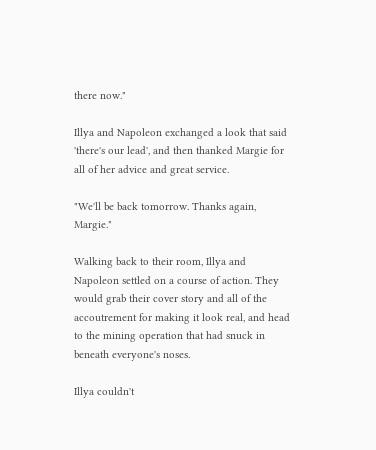there now."

Illya and Napoleon exchanged a look that said 'there's our lead', and then thanked Margie for all of her advice and great service.

"We'll be back tomorrow. Thanks again, Margie."

Walking back to their room, Illya and Napoleon settled on a course of action. They would grab their cover story and all of the accoutrement for making it look real, and head to the mining operation that had snuck in beneath everyone's noses.

Illya couldn't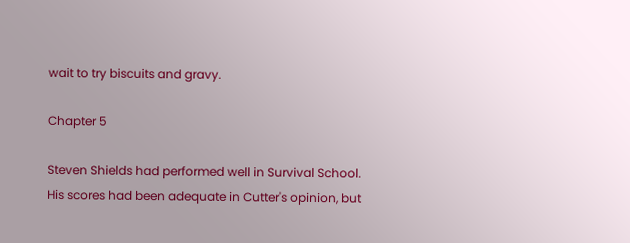wait to try biscuits and gravy.

Chapter 5

Steven Shields had performed well in Survival School. His scores had been adequate in Cutter's opinion, but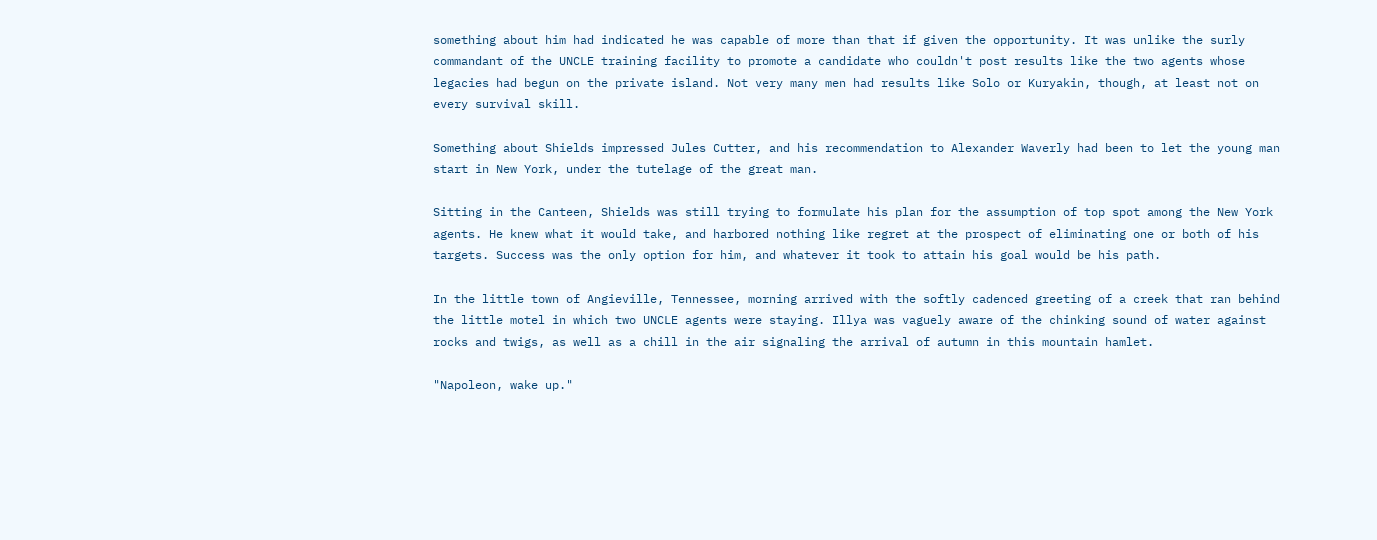something about him had indicated he was capable of more than that if given the opportunity. It was unlike the surly commandant of the UNCLE training facility to promote a candidate who couldn't post results like the two agents whose legacies had begun on the private island. Not very many men had results like Solo or Kuryakin, though, at least not on every survival skill.

Something about Shields impressed Jules Cutter, and his recommendation to Alexander Waverly had been to let the young man start in New York, under the tutelage of the great man.

Sitting in the Canteen, Shields was still trying to formulate his plan for the assumption of top spot among the New York agents. He knew what it would take, and harbored nothing like regret at the prospect of eliminating one or both of his targets. Success was the only option for him, and whatever it took to attain his goal would be his path.

In the little town of Angieville, Tennessee, morning arrived with the softly cadenced greeting of a creek that ran behind the little motel in which two UNCLE agents were staying. Illya was vaguely aware of the chinking sound of water against rocks and twigs, as well as a chill in the air signaling the arrival of autumn in this mountain hamlet.

"Napoleon, wake up."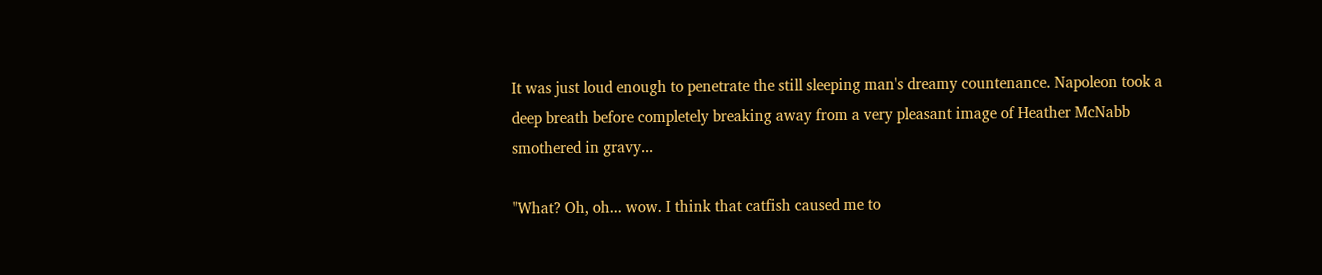It was just loud enough to penetrate the still sleeping man's dreamy countenance. Napoleon took a deep breath before completely breaking away from a very pleasant image of Heather McNabb smothered in gravy...

"What? Oh, oh... wow. I think that catfish caused me to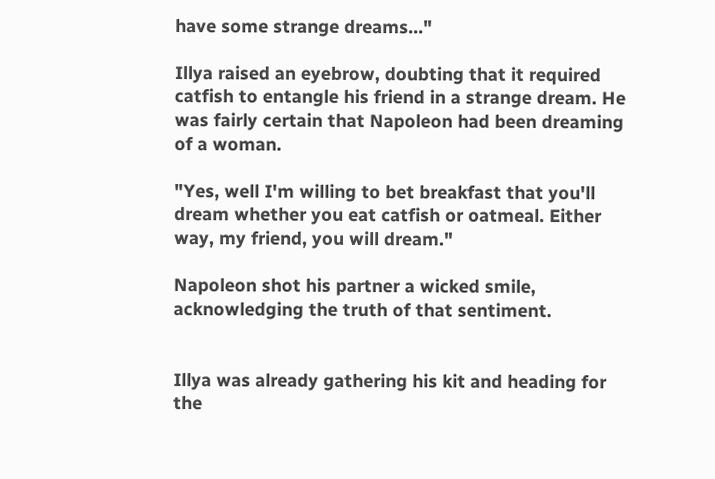have some strange dreams..."

Illya raised an eyebrow, doubting that it required catfish to entangle his friend in a strange dream. He was fairly certain that Napoleon had been dreaming of a woman.

"Yes, well I'm willing to bet breakfast that you'll dream whether you eat catfish or oatmeal. Either way, my friend, you will dream."

Napoleon shot his partner a wicked smile, acknowledging the truth of that sentiment.


Illya was already gathering his kit and heading for the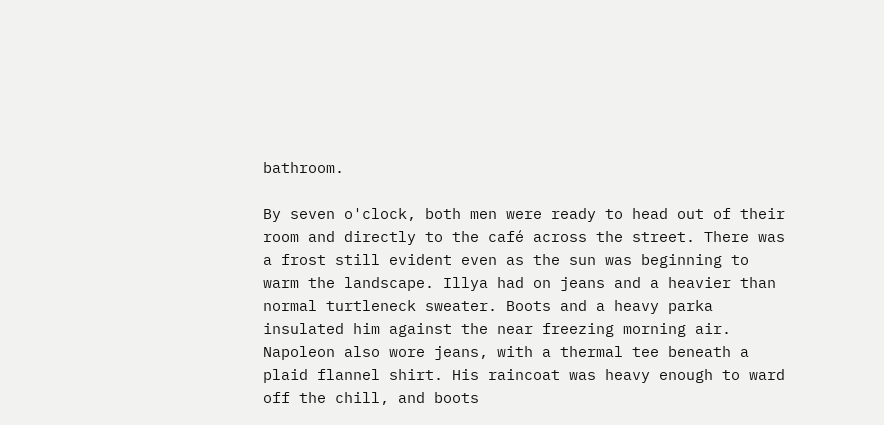bathroom.

By seven o'clock, both men were ready to head out of their room and directly to the café across the street. There was a frost still evident even as the sun was beginning to warm the landscape. Illya had on jeans and a heavier than normal turtleneck sweater. Boots and a heavy parka insulated him against the near freezing morning air. Napoleon also wore jeans, with a thermal tee beneath a plaid flannel shirt. His raincoat was heavy enough to ward off the chill, and boots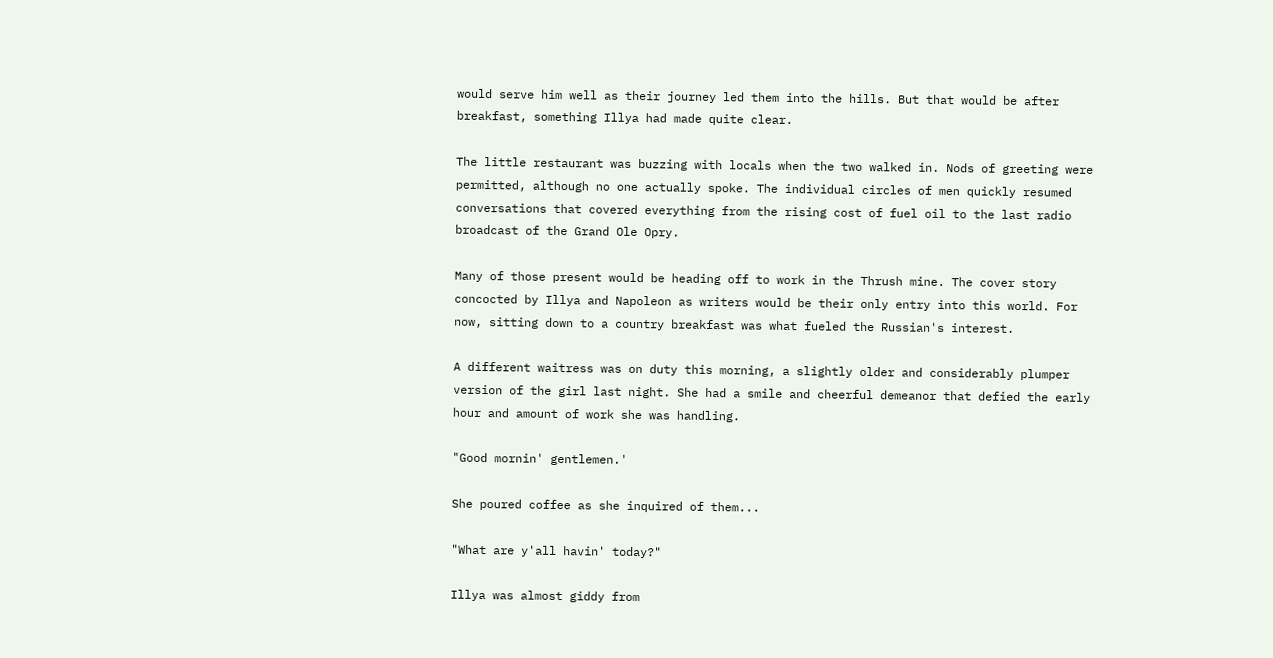would serve him well as their journey led them into the hills. But that would be after breakfast, something Illya had made quite clear.

The little restaurant was buzzing with locals when the two walked in. Nods of greeting were permitted, although no one actually spoke. The individual circles of men quickly resumed conversations that covered everything from the rising cost of fuel oil to the last radio broadcast of the Grand Ole Opry.

Many of those present would be heading off to work in the Thrush mine. The cover story concocted by Illya and Napoleon as writers would be their only entry into this world. For now, sitting down to a country breakfast was what fueled the Russian's interest.

A different waitress was on duty this morning, a slightly older and considerably plumper version of the girl last night. She had a smile and cheerful demeanor that defied the early hour and amount of work she was handling.

"Good mornin' gentlemen.'

She poured coffee as she inquired of them...

"What are y'all havin' today?"

Illya was almost giddy from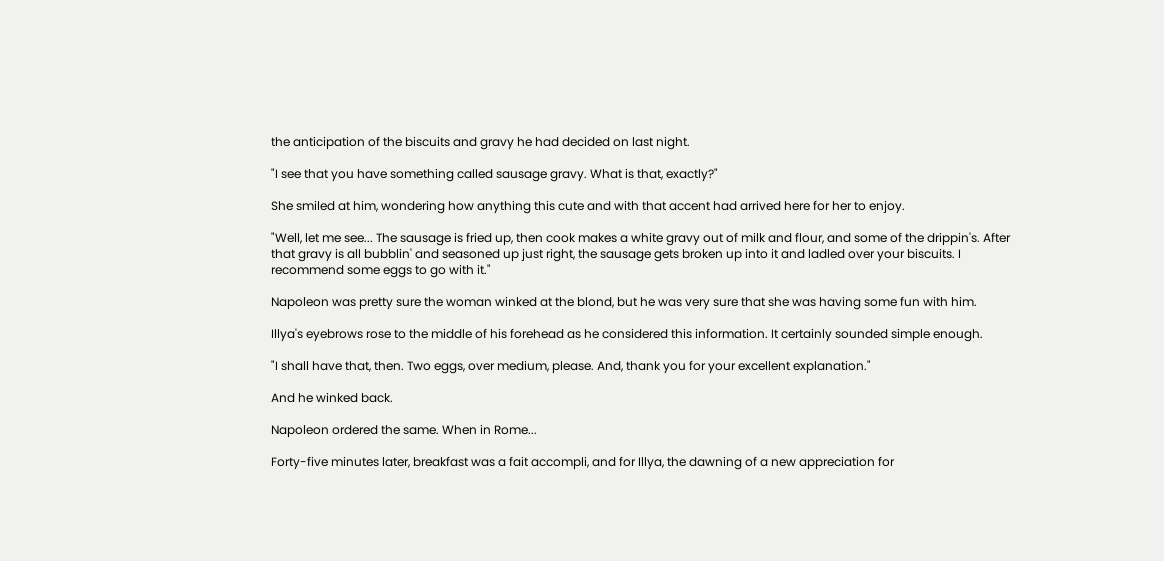the anticipation of the biscuits and gravy he had decided on last night.

"I see that you have something called sausage gravy. What is that, exactly?"

She smiled at him, wondering how anything this cute and with that accent had arrived here for her to enjoy.

"Well, let me see... The sausage is fried up, then cook makes a white gravy out of milk and flour, and some of the drippin's. After that gravy is all bubblin' and seasoned up just right, the sausage gets broken up into it and ladled over your biscuits. I recommend some eggs to go with it."

Napoleon was pretty sure the woman winked at the blond, but he was very sure that she was having some fun with him.

Illya's eyebrows rose to the middle of his forehead as he considered this information. It certainly sounded simple enough.

"I shall have that, then. Two eggs, over medium, please. And, thank you for your excellent explanation."

And he winked back.

Napoleon ordered the same. When in Rome...

Forty-five minutes later, breakfast was a fait accompli, and for Illya, the dawning of a new appreciation for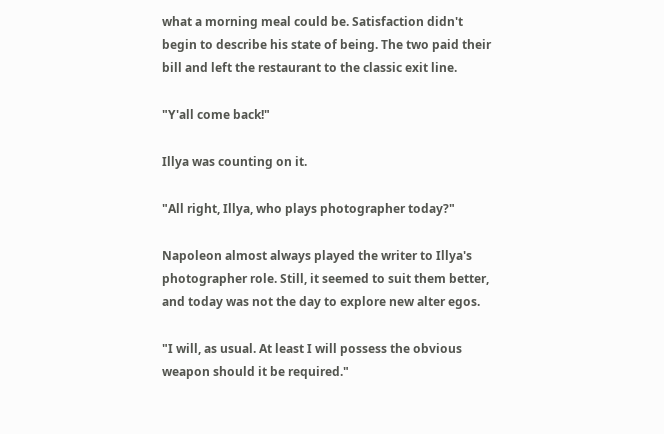what a morning meal could be. Satisfaction didn't begin to describe his state of being. The two paid their bill and left the restaurant to the classic exit line.

"Y'all come back!"

Illya was counting on it.

"All right, Illya, who plays photographer today?"

Napoleon almost always played the writer to Illya's photographer role. Still, it seemed to suit them better, and today was not the day to explore new alter egos.

"I will, as usual. At least I will possess the obvious weapon should it be required."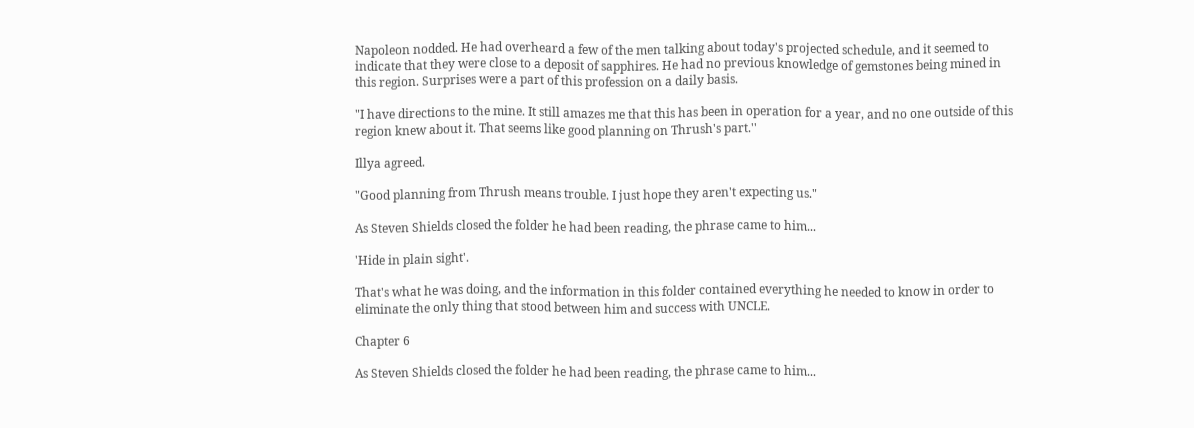Napoleon nodded. He had overheard a few of the men talking about today's projected schedule, and it seemed to indicate that they were close to a deposit of sapphires. He had no previous knowledge of gemstones being mined in this region. Surprises were a part of this profession on a daily basis.

"I have directions to the mine. It still amazes me that this has been in operation for a year, and no one outside of this region knew about it. That seems like good planning on Thrush's part.''

Illya agreed.

"Good planning from Thrush means trouble. I just hope they aren't expecting us."

As Steven Shields closed the folder he had been reading, the phrase came to him...

'Hide in plain sight'.

That's what he was doing, and the information in this folder contained everything he needed to know in order to eliminate the only thing that stood between him and success with UNCLE.

Chapter 6

As Steven Shields closed the folder he had been reading, the phrase came to him...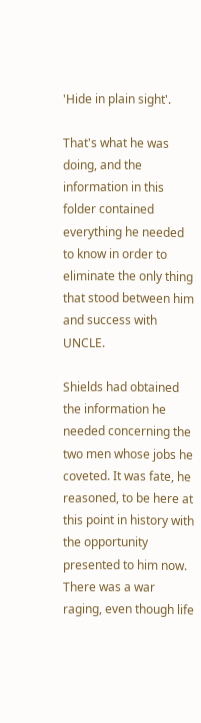'Hide in plain sight'.

That's what he was doing, and the information in this folder contained everything he needed to know in order to eliminate the only thing that stood between him and success with UNCLE.

Shields had obtained the information he needed concerning the two men whose jobs he coveted. It was fate, he reasoned, to be here at this point in history with the opportunity presented to him now. There was a war raging, even though life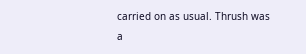carried on as usual. Thrush was a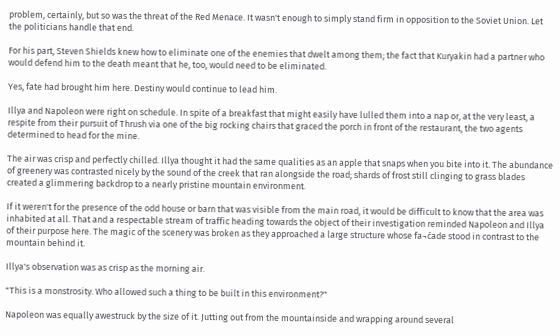problem, certainly, but so was the threat of the Red Menace. It wasn't enough to simply stand firm in opposition to the Soviet Union. Let the politicians handle that end.

For his part, Steven Shields knew how to eliminate one of the enemies that dwelt among them; the fact that Kuryakin had a partner who would defend him to the death meant that he, too, would need to be eliminated.

Yes, fate had brought him here. Destiny would continue to lead him.

Illya and Napoleon were right on schedule. In spite of a breakfast that might easily have lulled them into a nap or, at the very least, a respite from their pursuit of Thrush via one of the big rocking chairs that graced the porch in front of the restaurant, the two agents determined to head for the mine.

The air was crisp and perfectly chilled. Illya thought it had the same qualities as an apple that snaps when you bite into it. The abundance of greenery was contrasted nicely by the sound of the creek that ran alongside the road; shards of frost still clinging to grass blades created a glimmering backdrop to a nearly pristine mountain environment.

If it weren't for the presence of the odd house or barn that was visible from the main road, it would be difficult to know that the area was inhabited at all. That and a respectable stream of traffic heading towards the object of their investigation reminded Napoleon and Illya of their purpose here. The magic of the scenery was broken as they approached a large structure whose fa¬ćade stood in contrast to the mountain behind it.

Illya's observation was as crisp as the morning air.

"This is a monstrosity. Who allowed such a thing to be built in this environment?"

Napoleon was equally awestruck by the size of it. Jutting out from the mountainside and wrapping around several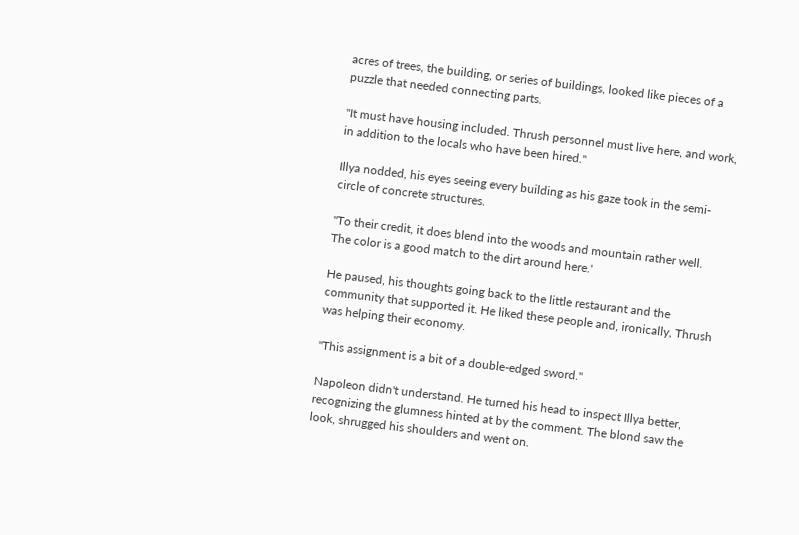acres of trees, the building, or series of buildings, looked like pieces of a puzzle that needed connecting parts.

"It must have housing included. Thrush personnel must live here, and work, in addition to the locals who have been hired.''

Illya nodded, his eyes seeing every building as his gaze took in the semi-circle of concrete structures.

"To their credit, it does blend into the woods and mountain rather well. The color is a good match to the dirt around here.'

He paused, his thoughts going back to the little restaurant and the community that supported it. He liked these people and, ironically, Thrush was helping their economy.

"This assignment is a bit of a double-edged sword."

Napoleon didn't understand. He turned his head to inspect Illya better, recognizing the glumness hinted at by the comment. The blond saw the look, shrugged his shoulders and went on.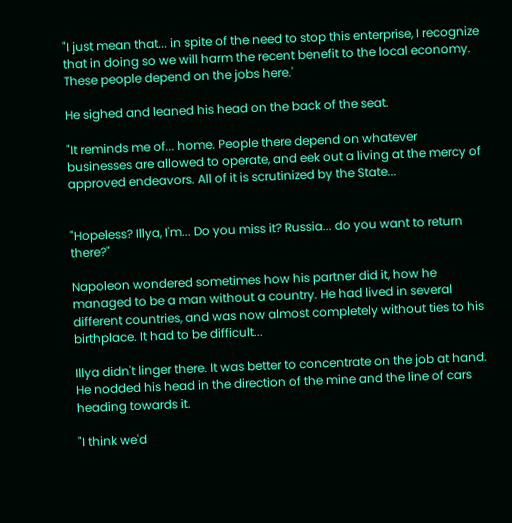"I just mean that... in spite of the need to stop this enterprise, I recognize that in doing so we will harm the recent benefit to the local economy. These people depend on the jobs here.'

He sighed and leaned his head on the back of the seat.

"It reminds me of... home. People there depend on whatever businesses are allowed to operate, and eek out a living at the mercy of approved endeavors. All of it is scrutinized by the State...


"Hopeless? Illya, I'm... Do you miss it? Russia... do you want to return there?"

Napoleon wondered sometimes how his partner did it, how he managed to be a man without a country. He had lived in several different countries, and was now almost completely without ties to his birthplace. It had to be difficult...

Illya didn't linger there. It was better to concentrate on the job at hand. He nodded his head in the direction of the mine and the line of cars heading towards it.

"I think we'd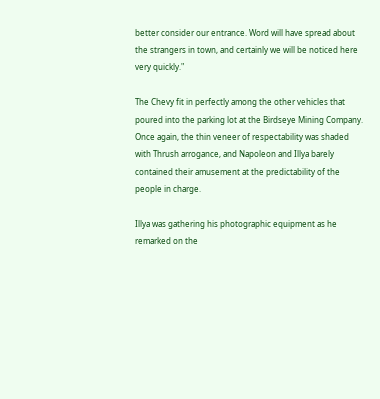better consider our entrance. Word will have spread about the strangers in town, and certainly we will be noticed here very quickly."

The Chevy fit in perfectly among the other vehicles that poured into the parking lot at the Birdseye Mining Company. Once again, the thin veneer of respectability was shaded with Thrush arrogance, and Napoleon and Illya barely contained their amusement at the predictability of the people in charge.

Illya was gathering his photographic equipment as he remarked on the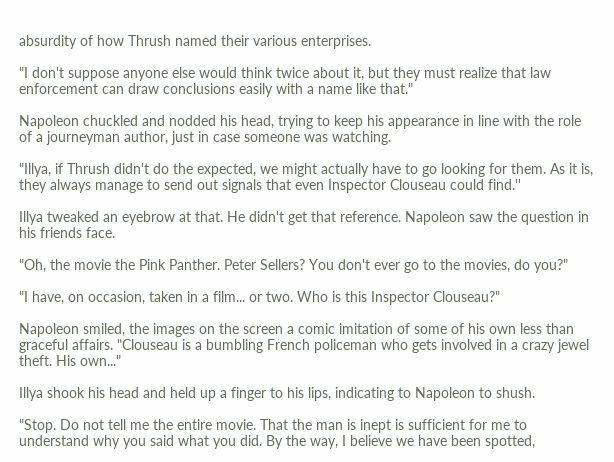absurdity of how Thrush named their various enterprises.

"I don't suppose anyone else would think twice about it, but they must realize that law enforcement can draw conclusions easily with a name like that."

Napoleon chuckled and nodded his head, trying to keep his appearance in line with the role of a journeyman author, just in case someone was watching.

"Illya, if Thrush didn't do the expected, we might actually have to go looking for them. As it is, they always manage to send out signals that even Inspector Clouseau could find.''

Illya tweaked an eyebrow at that. He didn't get that reference. Napoleon saw the question in his friends face.

"Oh, the movie the Pink Panther. Peter Sellers? You don't ever go to the movies, do you?"

"I have, on occasion, taken in a film... or two. Who is this Inspector Clouseau?"

Napoleon smiled, the images on the screen a comic imitation of some of his own less than graceful affairs. "Clouseau is a bumbling French policeman who gets involved in a crazy jewel theft. His own..."

Illya shook his head and held up a finger to his lips, indicating to Napoleon to shush.

"Stop. Do not tell me the entire movie. That the man is inept is sufficient for me to understand why you said what you did. By the way, I believe we have been spotted,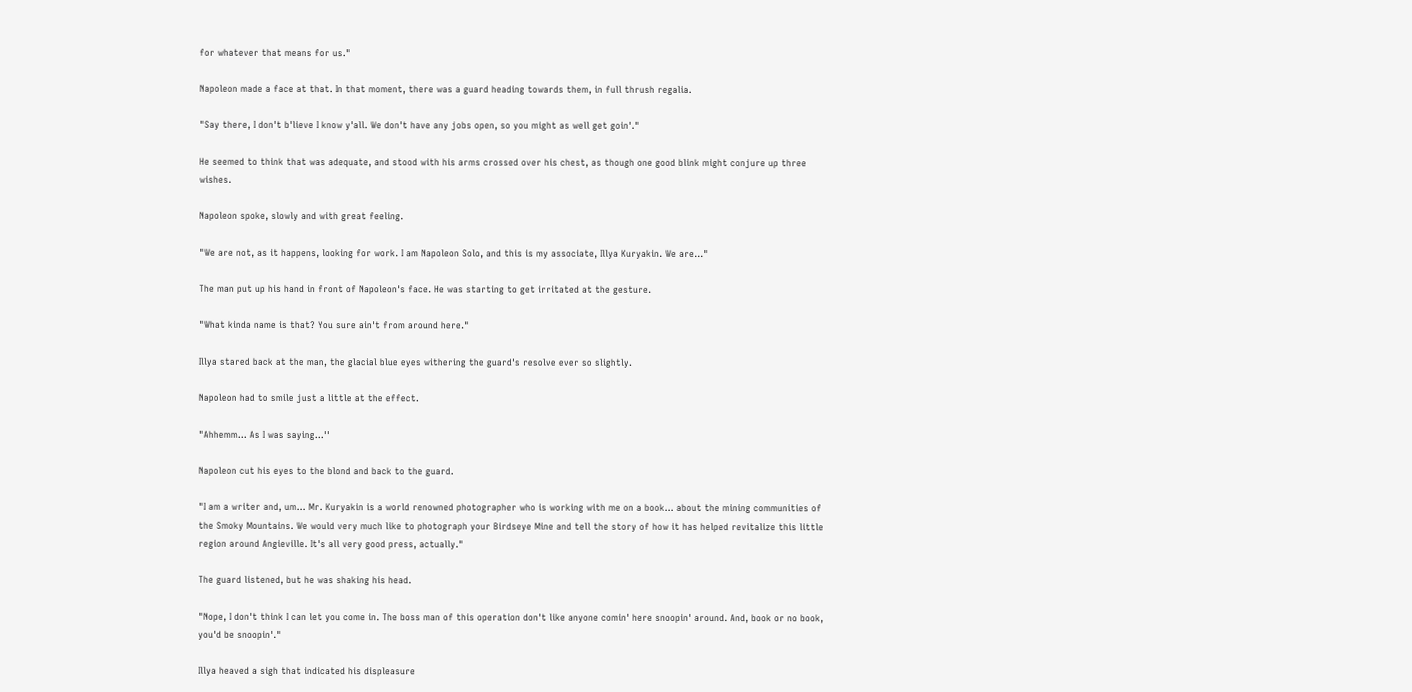for whatever that means for us."

Napoleon made a face at that. In that moment, there was a guard heading towards them, in full thrush regalia.

"Say there, I don't b'lieve I know y'all. We don't have any jobs open, so you might as well get goin'."

He seemed to think that was adequate, and stood with his arms crossed over his chest, as though one good blink might conjure up three wishes.

Napoleon spoke, slowly and with great feeling.

"We are not, as it happens, looking for work. I am Napoleon Solo, and this is my associate, Illya Kuryakin. We are..."

The man put up his hand in front of Napoleon's face. He was starting to get irritated at the gesture.

"What kinda name is that? You sure ain't from around here."

Illya stared back at the man, the glacial blue eyes withering the guard's resolve ever so slightly.

Napoleon had to smile just a little at the effect.

"Ahhemm... As I was saying...''

Napoleon cut his eyes to the blond and back to the guard.

"I am a writer and, um... Mr. Kuryakin is a world renowned photographer who is working with me on a book... about the mining communities of the Smoky Mountains. We would very much like to photograph your Birdseye Mine and tell the story of how it has helped revitalize this little region around Angieville. It's all very good press, actually."

The guard listened, but he was shaking his head.

"Nope, I don't think I can let you come in. The boss man of this operation don't like anyone comin' here snoopin' around. And, book or no book, you'd be snoopin'."

Illya heaved a sigh that indicated his displeasure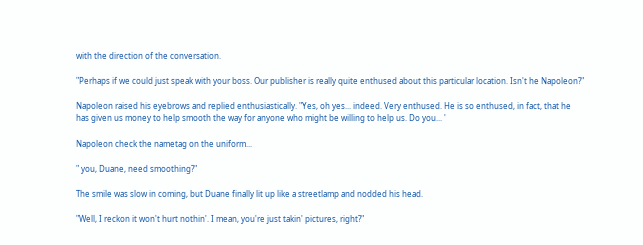with the direction of the conversation.

"Perhaps if we could just speak with your boss. Our publisher is really quite enthused about this particular location. Isn't he Napoleon?"

Napoleon raised his eyebrows and replied enthusiastically. "Yes, oh yes... indeed. Very enthused. He is so enthused, in fact, that he has given us money to help smooth the way for anyone who might be willing to help us. Do you... '

Napoleon check the nametag on the uniform...

" you, Duane, need smoothing?"

The smile was slow in coming, but Duane finally lit up like a streetlamp and nodded his head.

"Well, I reckon it won't hurt nothin'. I mean, you're just takin' pictures, right?"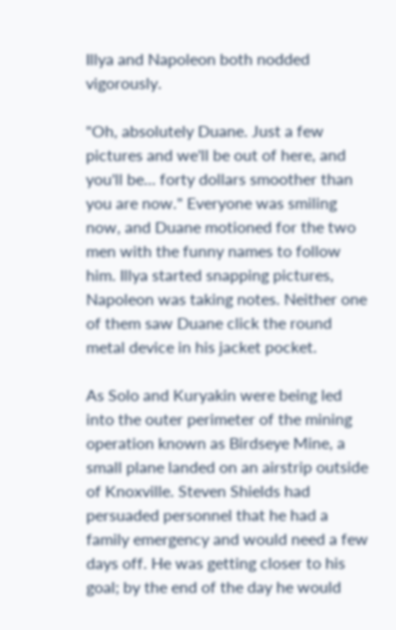Illya and Napoleon both nodded vigorously.

"Oh, absolutely Duane. Just a few pictures and we'll be out of here, and you'll be... forty dollars smoother than you are now." Everyone was smiling now, and Duane motioned for the two men with the funny names to follow him. Illya started snapping pictures, Napoleon was taking notes. Neither one of them saw Duane click the round metal device in his jacket pocket.

As Solo and Kuryakin were being led into the outer perimeter of the mining operation known as Birdseye Mine, a small plane landed on an airstrip outside of Knoxville. Steven Shields had persuaded personnel that he had a family emergency and would need a few days off. He was getting closer to his goal; by the end of the day he would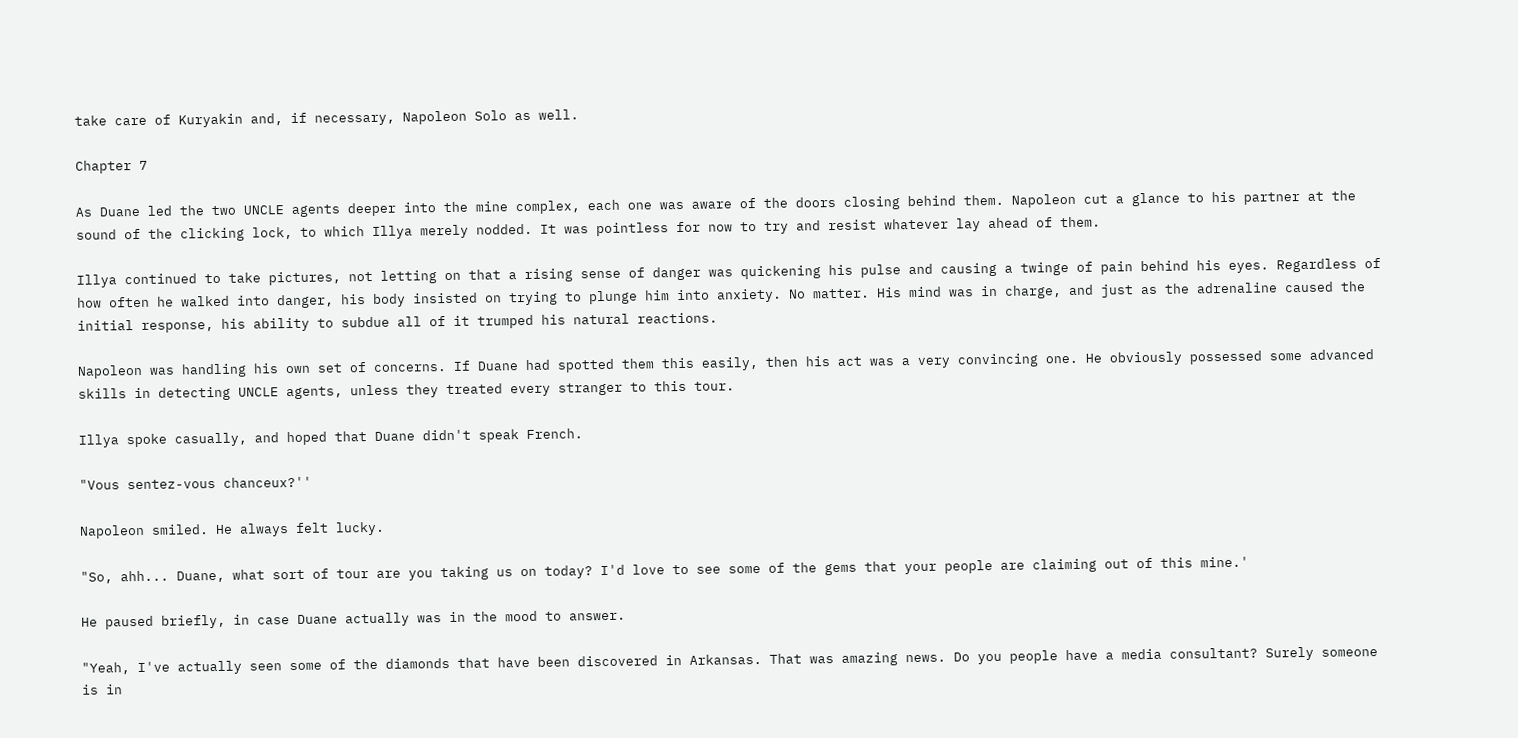take care of Kuryakin and, if necessary, Napoleon Solo as well.

Chapter 7

As Duane led the two UNCLE agents deeper into the mine complex, each one was aware of the doors closing behind them. Napoleon cut a glance to his partner at the sound of the clicking lock, to which Illya merely nodded. It was pointless for now to try and resist whatever lay ahead of them.

Illya continued to take pictures, not letting on that a rising sense of danger was quickening his pulse and causing a twinge of pain behind his eyes. Regardless of how often he walked into danger, his body insisted on trying to plunge him into anxiety. No matter. His mind was in charge, and just as the adrenaline caused the initial response, his ability to subdue all of it trumped his natural reactions.

Napoleon was handling his own set of concerns. If Duane had spotted them this easily, then his act was a very convincing one. He obviously possessed some advanced skills in detecting UNCLE agents, unless they treated every stranger to this tour.

Illya spoke casually, and hoped that Duane didn't speak French.

"Vous sentez-vous chanceux?''

Napoleon smiled. He always felt lucky.

"So, ahh... Duane, what sort of tour are you taking us on today? I'd love to see some of the gems that your people are claiming out of this mine.'

He paused briefly, in case Duane actually was in the mood to answer.

"Yeah, I've actually seen some of the diamonds that have been discovered in Arkansas. That was amazing news. Do you people have a media consultant? Surely someone is in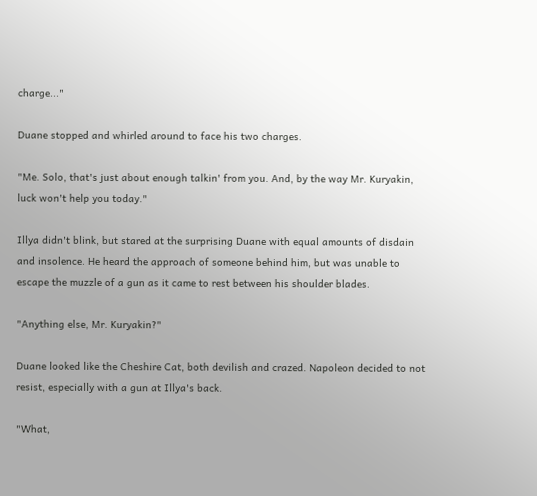charge..."

Duane stopped and whirled around to face his two charges.

"Me. Solo, that's just about enough talkin' from you. And, by the way Mr. Kuryakin, luck won't help you today."

Illya didn't blink, but stared at the surprising Duane with equal amounts of disdain and insolence. He heard the approach of someone behind him, but was unable to escape the muzzle of a gun as it came to rest between his shoulder blades.

"Anything else, Mr. Kuryakin?"

Duane looked like the Cheshire Cat, both devilish and crazed. Napoleon decided to not resist, especially with a gun at Illya's back.

"What,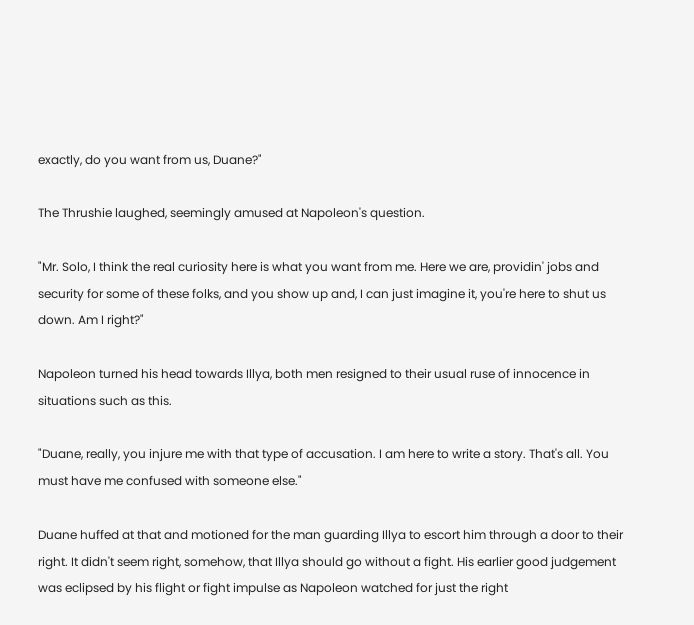exactly, do you want from us, Duane?"

The Thrushie laughed, seemingly amused at Napoleon's question.

"Mr. Solo, I think the real curiosity here is what you want from me. Here we are, providin' jobs and security for some of these folks, and you show up and, I can just imagine it, you're here to shut us down. Am I right?"

Napoleon turned his head towards Illya, both men resigned to their usual ruse of innocence in situations such as this.

"Duane, really, you injure me with that type of accusation. I am here to write a story. That's all. You must have me confused with someone else."

Duane huffed at that and motioned for the man guarding Illya to escort him through a door to their right. It didn't seem right, somehow, that Illya should go without a fight. His earlier good judgement was eclipsed by his flight or fight impulse as Napoleon watched for just the right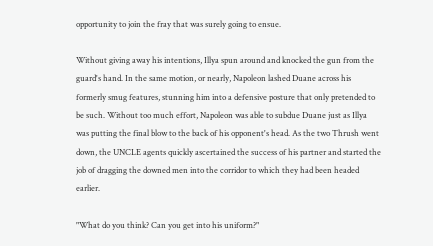opportunity to join the fray that was surely going to ensue.

Without giving away his intentions, Illya spun around and knocked the gun from the guard's hand. In the same motion, or nearly, Napoleon lashed Duane across his formerly smug features, stunning him into a defensive posture that only pretended to be such. Without too much effort, Napoleon was able to subdue Duane just as Illya was putting the final blow to the back of his opponent's head. As the two Thrush went down, the UNCLE agents quickly ascertained the success of his partner and started the job of dragging the downed men into the corridor to which they had been headed earlier.

"What do you think? Can you get into his uniform?"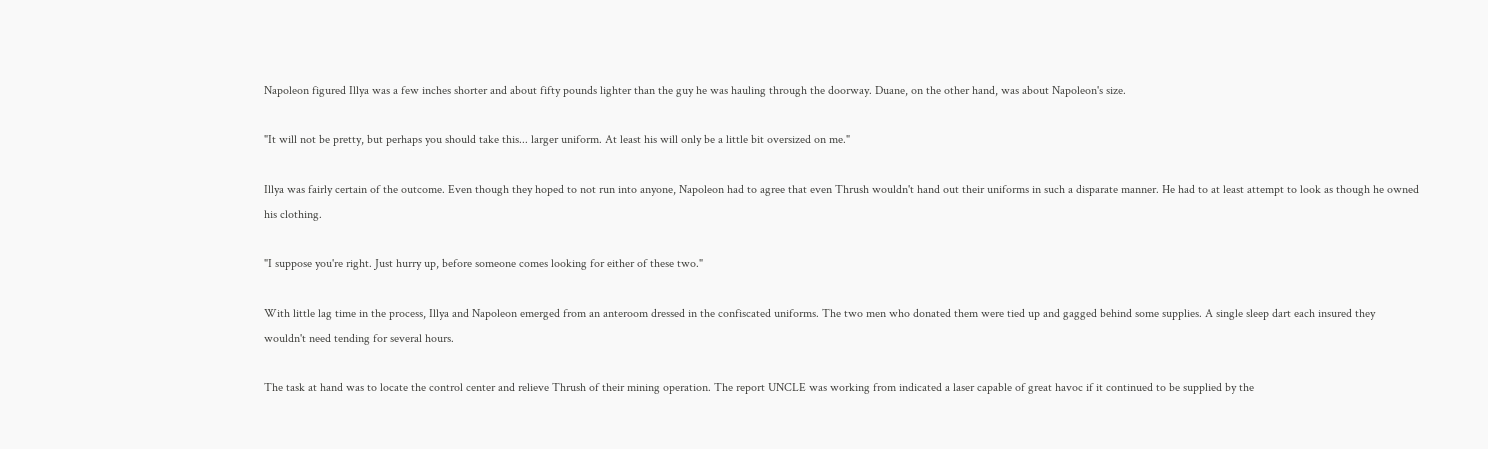Napoleon figured Illya was a few inches shorter and about fifty pounds lighter than the guy he was hauling through the doorway. Duane, on the other hand, was about Napoleon's size.

"It will not be pretty, but perhaps you should take this... larger uniform. At least his will only be a little bit oversized on me."

Illya was fairly certain of the outcome. Even though they hoped to not run into anyone, Napoleon had to agree that even Thrush wouldn't hand out their uniforms in such a disparate manner. He had to at least attempt to look as though he owned his clothing.

"I suppose you're right. Just hurry up, before someone comes looking for either of these two."

With little lag time in the process, Illya and Napoleon emerged from an anteroom dressed in the confiscated uniforms. The two men who donated them were tied up and gagged behind some supplies. A single sleep dart each insured they wouldn't need tending for several hours.

The task at hand was to locate the control center and relieve Thrush of their mining operation. The report UNCLE was working from indicated a laser capable of great havoc if it continued to be supplied by the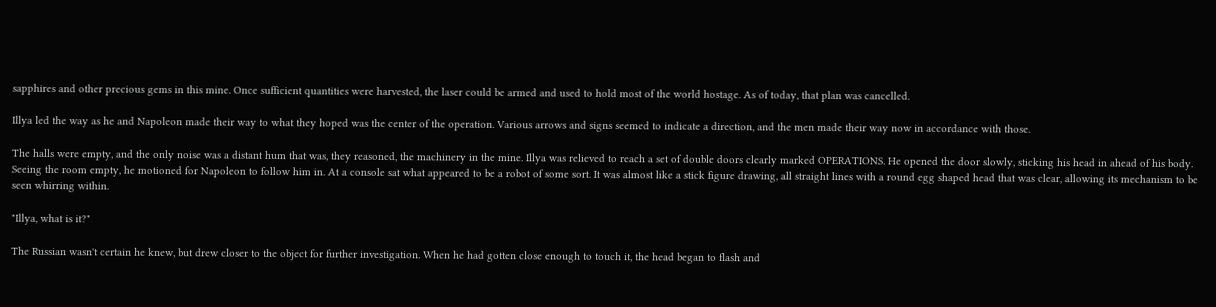sapphires and other precious gems in this mine. Once sufficient quantities were harvested, the laser could be armed and used to hold most of the world hostage. As of today, that plan was cancelled.

Illya led the way as he and Napoleon made their way to what they hoped was the center of the operation. Various arrows and signs seemed to indicate a direction, and the men made their way now in accordance with those.

The halls were empty, and the only noise was a distant hum that was, they reasoned, the machinery in the mine. Illya was relieved to reach a set of double doors clearly marked OPERATIONS. He opened the door slowly, sticking his head in ahead of his body. Seeing the room empty, he motioned for Napoleon to follow him in. At a console sat what appeared to be a robot of some sort. It was almost like a stick figure drawing, all straight lines with a round egg shaped head that was clear, allowing its mechanism to be seen whirring within.

"Illya, what is it?"

The Russian wasn't certain he knew, but drew closer to the object for further investigation. When he had gotten close enough to touch it, the head began to flash and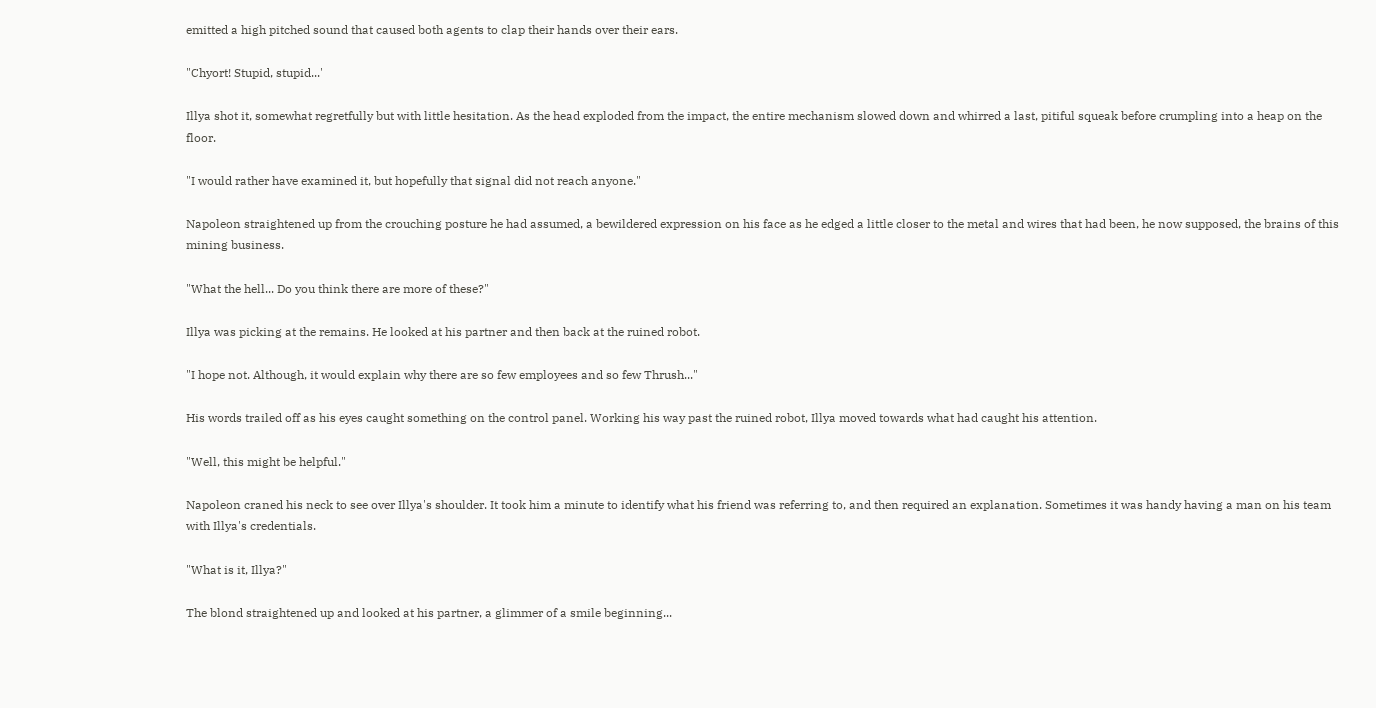emitted a high pitched sound that caused both agents to clap their hands over their ears.

"Chyort! Stupid, stupid...'

Illya shot it, somewhat regretfully but with little hesitation. As the head exploded from the impact, the entire mechanism slowed down and whirred a last, pitiful squeak before crumpling into a heap on the floor.

"I would rather have examined it, but hopefully that signal did not reach anyone."

Napoleon straightened up from the crouching posture he had assumed, a bewildered expression on his face as he edged a little closer to the metal and wires that had been, he now supposed, the brains of this mining business.

"What the hell... Do you think there are more of these?"

Illya was picking at the remains. He looked at his partner and then back at the ruined robot.

"I hope not. Although, it would explain why there are so few employees and so few Thrush..."

His words trailed off as his eyes caught something on the control panel. Working his way past the ruined robot, Illya moved towards what had caught his attention.

"Well, this might be helpful."

Napoleon craned his neck to see over Illya's shoulder. It took him a minute to identify what his friend was referring to, and then required an explanation. Sometimes it was handy having a man on his team with Illya's credentials.

"What is it, Illya?"

The blond straightened up and looked at his partner, a glimmer of a smile beginning...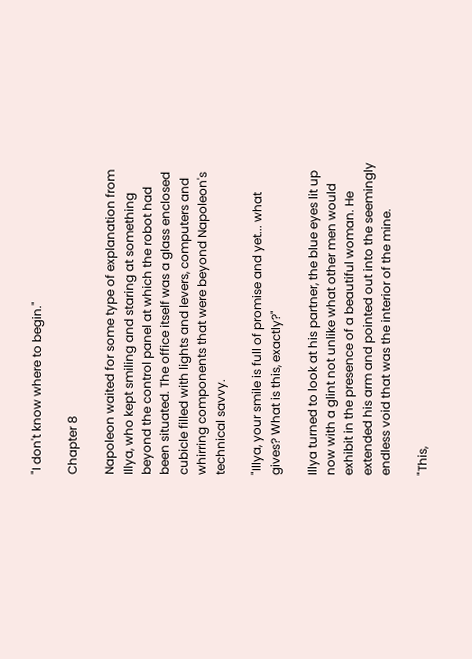"I don't know where to begin."

Chapter 8

Napoleon waited for some type of explanation from Illya, who kept smiling and staring at something beyond the control panel at which the robot had been situated. The office itself was a glass enclosed cubicle filled with lights and levers, computers and whirring components that were beyond Napoleon's technical savvy.

"Illya, your smile is full of promise and yet... what gives? What is this, exactly?"

Illya turned to look at his partner, the blue eyes lit up now with a glint not unlike what other men would exhibit in the presence of a beautiful woman. He extended his arm and pointed out into the seemingly endless void that was the interior of the mine.

"This,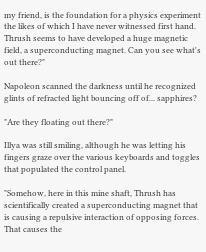my friend, is the foundation for a physics experiment the likes of which I have never witnessed first hand. Thrush seems to have developed a huge magnetic field, a superconducting magnet. Can you see what's out there?"

Napoleon scanned the darkness until he recognized glints of refracted light bouncing off of... sapphires?

"Are they floating out there?"

Illya was still smiling, although he was letting his fingers graze over the various keyboards and toggles that populated the control panel.

"Somehow, here in this mine shaft, Thrush has scientifically created a superconducting magnet that is causing a repulsive interaction of opposing forces. That causes the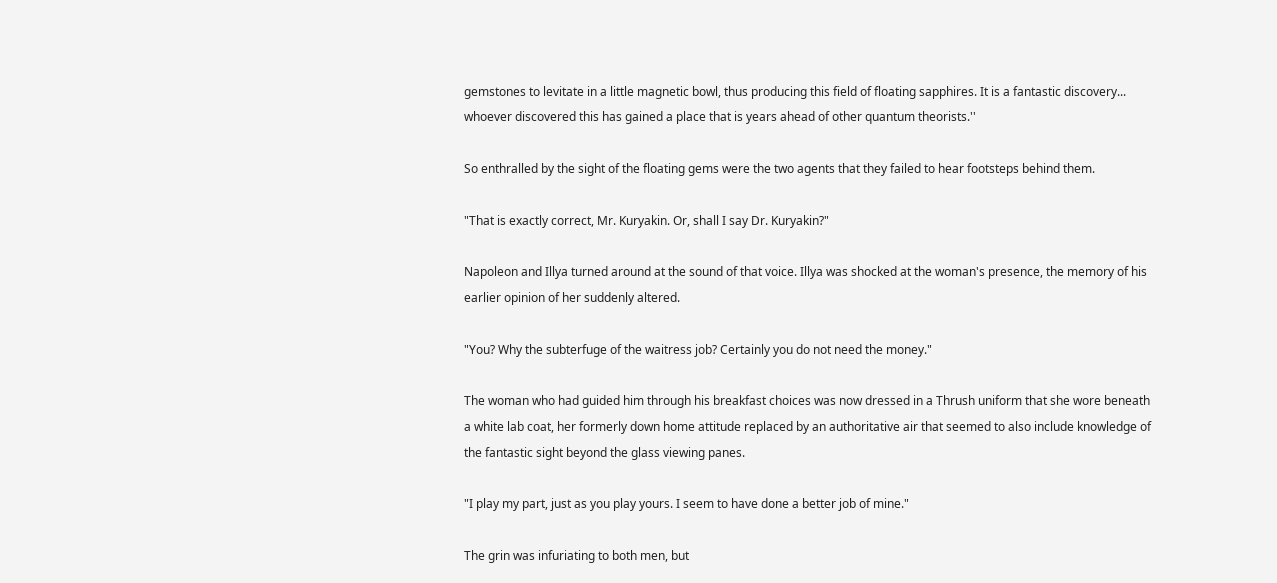gemstones to levitate in a little magnetic bowl, thus producing this field of floating sapphires. It is a fantastic discovery... whoever discovered this has gained a place that is years ahead of other quantum theorists.''

So enthralled by the sight of the floating gems were the two agents that they failed to hear footsteps behind them.

"That is exactly correct, Mr. Kuryakin. Or, shall I say Dr. Kuryakin?"

Napoleon and Illya turned around at the sound of that voice. Illya was shocked at the woman's presence, the memory of his earlier opinion of her suddenly altered.

"You? Why the subterfuge of the waitress job? Certainly you do not need the money."

The woman who had guided him through his breakfast choices was now dressed in a Thrush uniform that she wore beneath a white lab coat, her formerly down home attitude replaced by an authoritative air that seemed to also include knowledge of the fantastic sight beyond the glass viewing panes.

"I play my part, just as you play yours. I seem to have done a better job of mine."

The grin was infuriating to both men, but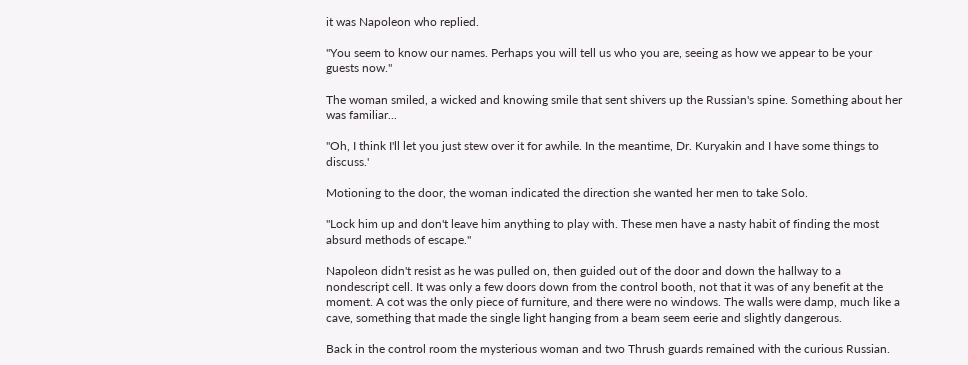it was Napoleon who replied.

"You seem to know our names. Perhaps you will tell us who you are, seeing as how we appear to be your guests now."

The woman smiled, a wicked and knowing smile that sent shivers up the Russian's spine. Something about her was familiar...

"Oh, I think I'll let you just stew over it for awhile. In the meantime, Dr. Kuryakin and I have some things to discuss.'

Motioning to the door, the woman indicated the direction she wanted her men to take Solo.

"Lock him up and don't leave him anything to play with. These men have a nasty habit of finding the most absurd methods of escape."

Napoleon didn't resist as he was pulled on, then guided out of the door and down the hallway to a nondescript cell. It was only a few doors down from the control booth, not that it was of any benefit at the moment. A cot was the only piece of furniture, and there were no windows. The walls were damp, much like a cave, something that made the single light hanging from a beam seem eerie and slightly dangerous.

Back in the control room the mysterious woman and two Thrush guards remained with the curious Russian.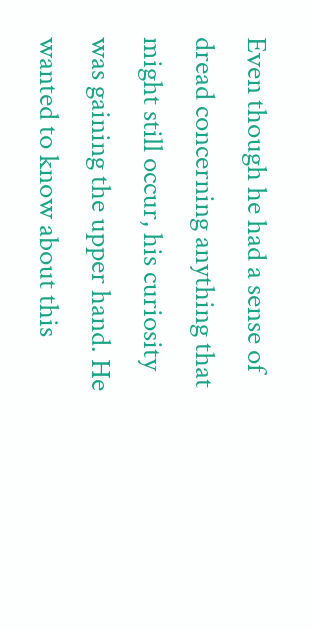Even though he had a sense of dread concerning anything that might still occur, his curiosity was gaining the upper hand. He wanted to know about this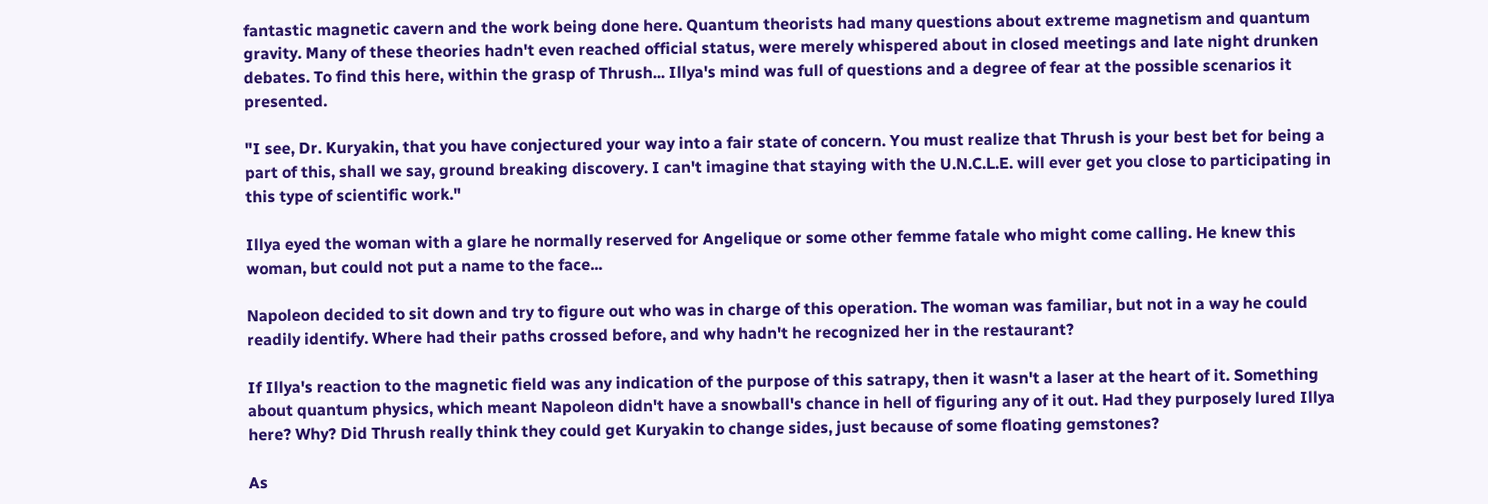fantastic magnetic cavern and the work being done here. Quantum theorists had many questions about extreme magnetism and quantum gravity. Many of these theories hadn't even reached official status, were merely whispered about in closed meetings and late night drunken debates. To find this here, within the grasp of Thrush... Illya's mind was full of questions and a degree of fear at the possible scenarios it presented.

"I see, Dr. Kuryakin, that you have conjectured your way into a fair state of concern. You must realize that Thrush is your best bet for being a part of this, shall we say, ground breaking discovery. I can't imagine that staying with the U.N.C.L.E. will ever get you close to participating in this type of scientific work."

Illya eyed the woman with a glare he normally reserved for Angelique or some other femme fatale who might come calling. He knew this woman, but could not put a name to the face...

Napoleon decided to sit down and try to figure out who was in charge of this operation. The woman was familiar, but not in a way he could readily identify. Where had their paths crossed before, and why hadn't he recognized her in the restaurant?

If Illya's reaction to the magnetic field was any indication of the purpose of this satrapy, then it wasn't a laser at the heart of it. Something about quantum physics, which meant Napoleon didn't have a snowball's chance in hell of figuring any of it out. Had they purposely lured Illya here? Why? Did Thrush really think they could get Kuryakin to change sides, just because of some floating gemstones?

As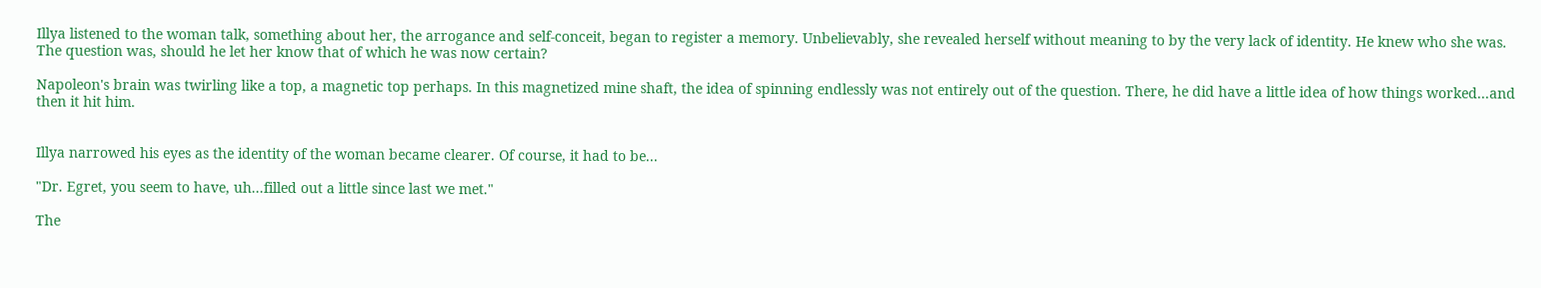Illya listened to the woman talk, something about her, the arrogance and self-conceit, began to register a memory. Unbelievably, she revealed herself without meaning to by the very lack of identity. He knew who she was. The question was, should he let her know that of which he was now certain?

Napoleon's brain was twirling like a top, a magnetic top perhaps. In this magnetized mine shaft, the idea of spinning endlessly was not entirely out of the question. There, he did have a little idea of how things worked...and then it hit him.


Illya narrowed his eyes as the identity of the woman became clearer. Of course, it had to be...

"Dr. Egret, you seem to have, uh...filled out a little since last we met."

The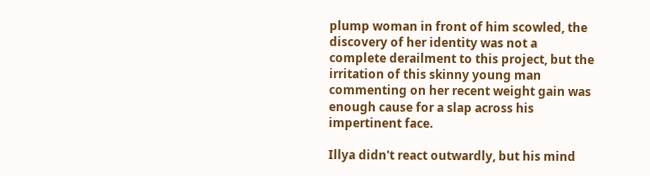plump woman in front of him scowled, the discovery of her identity was not a complete derailment to this project, but the irritation of this skinny young man commenting on her recent weight gain was enough cause for a slap across his impertinent face.

Illya didn't react outwardly, but his mind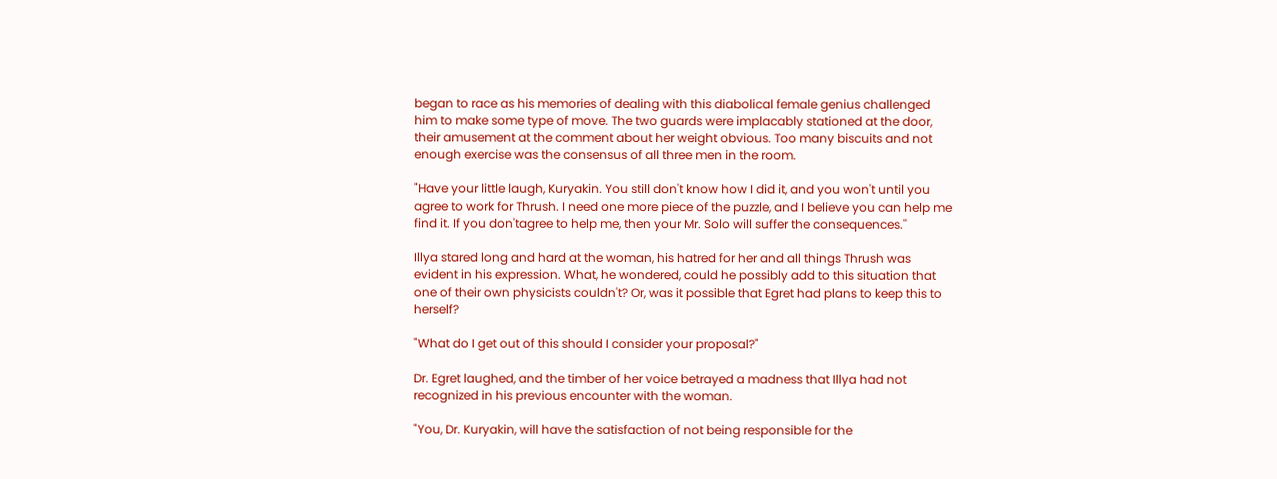began to race as his memories of dealing with this diabolical female genius challenged him to make some type of move. The two guards were implacably stationed at the door, their amusement at the comment about her weight obvious. Too many biscuits and not enough exercise was the consensus of all three men in the room.

"Have your little laugh, Kuryakin. You still don't know how I did it, and you won't until you agree to work for Thrush. I need one more piece of the puzzle, and I believe you can help me find it. If you don'tagree to help me, then your Mr. Solo will suffer the consequences.''

Illya stared long and hard at the woman, his hatred for her and all things Thrush was evident in his expression. What, he wondered, could he possibly add to this situation that one of their own physicists couldn't? Or, was it possible that Egret had plans to keep this to herself?

"What do I get out of this should I consider your proposal?"

Dr. Egret laughed, and the timber of her voice betrayed a madness that Illya had not recognized in his previous encounter with the woman.

"You, Dr. Kuryakin, will have the satisfaction of not being responsible for the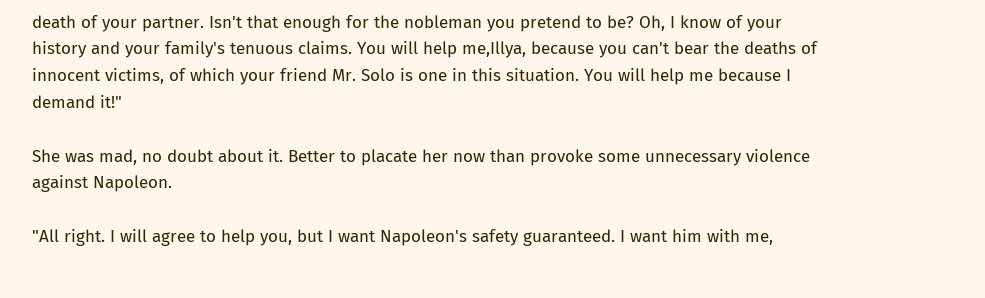death of your partner. Isn't that enough for the nobleman you pretend to be? Oh, I know of your history and your family's tenuous claims. You will help me,Illya, because you can't bear the deaths of innocent victims, of which your friend Mr. Solo is one in this situation. You will help me because I demand it!"

She was mad, no doubt about it. Better to placate her now than provoke some unnecessary violence against Napoleon.

"All right. I will agree to help you, but I want Napoleon's safety guaranteed. I want him with me,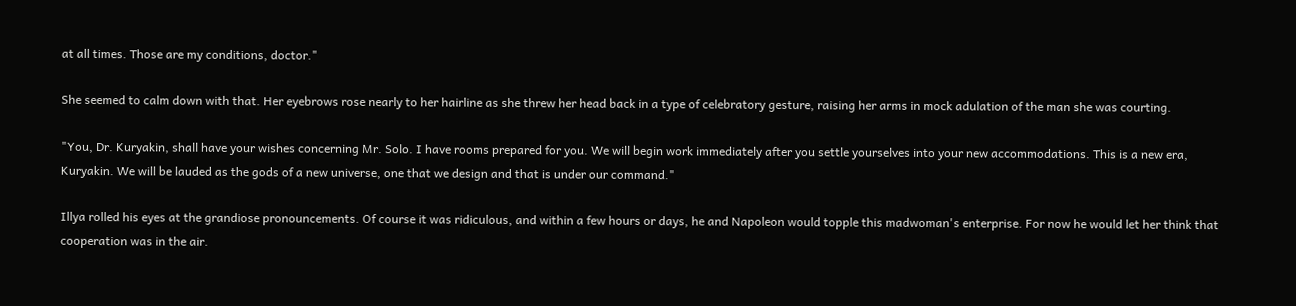at all times. Those are my conditions, doctor."

She seemed to calm down with that. Her eyebrows rose nearly to her hairline as she threw her head back in a type of celebratory gesture, raising her arms in mock adulation of the man she was courting.

"You, Dr. Kuryakin, shall have your wishes concerning Mr. Solo. I have rooms prepared for you. We will begin work immediately after you settle yourselves into your new accommodations. This is a new era, Kuryakin. We will be lauded as the gods of a new universe, one that we design and that is under our command."

Illya rolled his eyes at the grandiose pronouncements. Of course it was ridiculous, and within a few hours or days, he and Napoleon would topple this madwoman's enterprise. For now he would let her think that cooperation was in the air.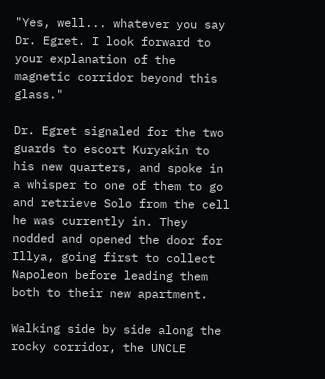"Yes, well... whatever you say Dr. Egret. I look forward to your explanation of the magnetic corridor beyond this glass."

Dr. Egret signaled for the two guards to escort Kuryakin to his new quarters, and spoke in a whisper to one of them to go and retrieve Solo from the cell he was currently in. They nodded and opened the door for Illya, going first to collect Napoleon before leading them both to their new apartment.

Walking side by side along the rocky corridor, the UNCLE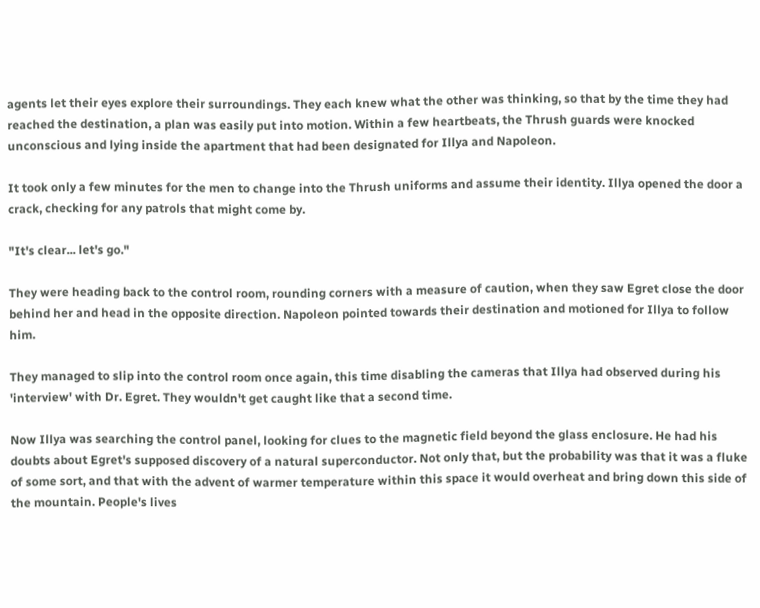agents let their eyes explore their surroundings. They each knew what the other was thinking, so that by the time they had reached the destination, a plan was easily put into motion. Within a few heartbeats, the Thrush guards were knocked unconscious and lying inside the apartment that had been designated for Illya and Napoleon.

It took only a few minutes for the men to change into the Thrush uniforms and assume their identity. Illya opened the door a crack, checking for any patrols that might come by.

"It's clear... let's go."

They were heading back to the control room, rounding corners with a measure of caution, when they saw Egret close the door behind her and head in the opposite direction. Napoleon pointed towards their destination and motioned for Illya to follow him.

They managed to slip into the control room once again, this time disabling the cameras that Illya had observed during his 'interview' with Dr. Egret. They wouldn't get caught like that a second time.

Now Illya was searching the control panel, looking for clues to the magnetic field beyond the glass enclosure. He had his doubts about Egret's supposed discovery of a natural superconductor. Not only that, but the probability was that it was a fluke of some sort, and that with the advent of warmer temperature within this space it would overheat and bring down this side of the mountain. People's lives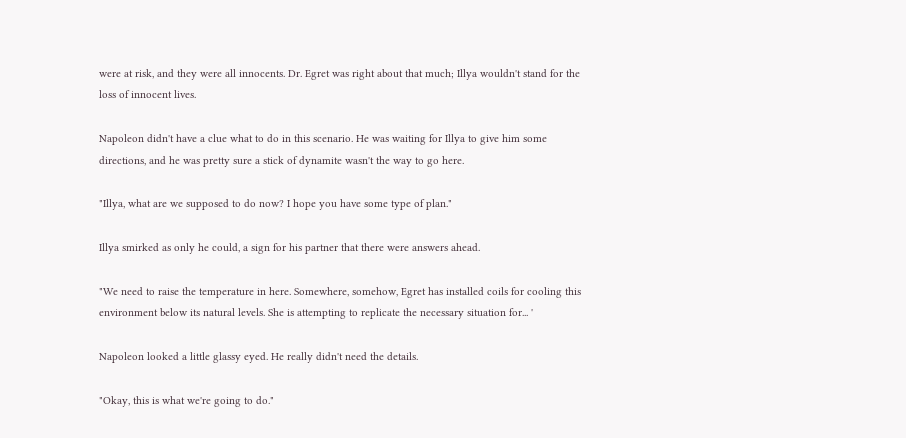were at risk, and they were all innocents. Dr. Egret was right about that much; Illya wouldn't stand for the loss of innocent lives.

Napoleon didn't have a clue what to do in this scenario. He was waiting for Illya to give him some directions, and he was pretty sure a stick of dynamite wasn't the way to go here.

"Illya, what are we supposed to do now? I hope you have some type of plan."

Illya smirked as only he could, a sign for his partner that there were answers ahead.

"We need to raise the temperature in here. Somewhere, somehow, Egret has installed coils for cooling this environment below its natural levels. She is attempting to replicate the necessary situation for... '

Napoleon looked a little glassy eyed. He really didn't need the details.

"Okay, this is what we're going to do."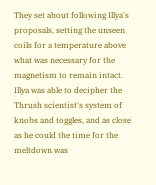They set about following Illya's proposals, setting the unseen coils for a temperature above what was necessary for the magnetism to remain intact. Illya was able to decipher the Thrush scientist's system of knobs and toggles, and as close as he could the time for the meltdown was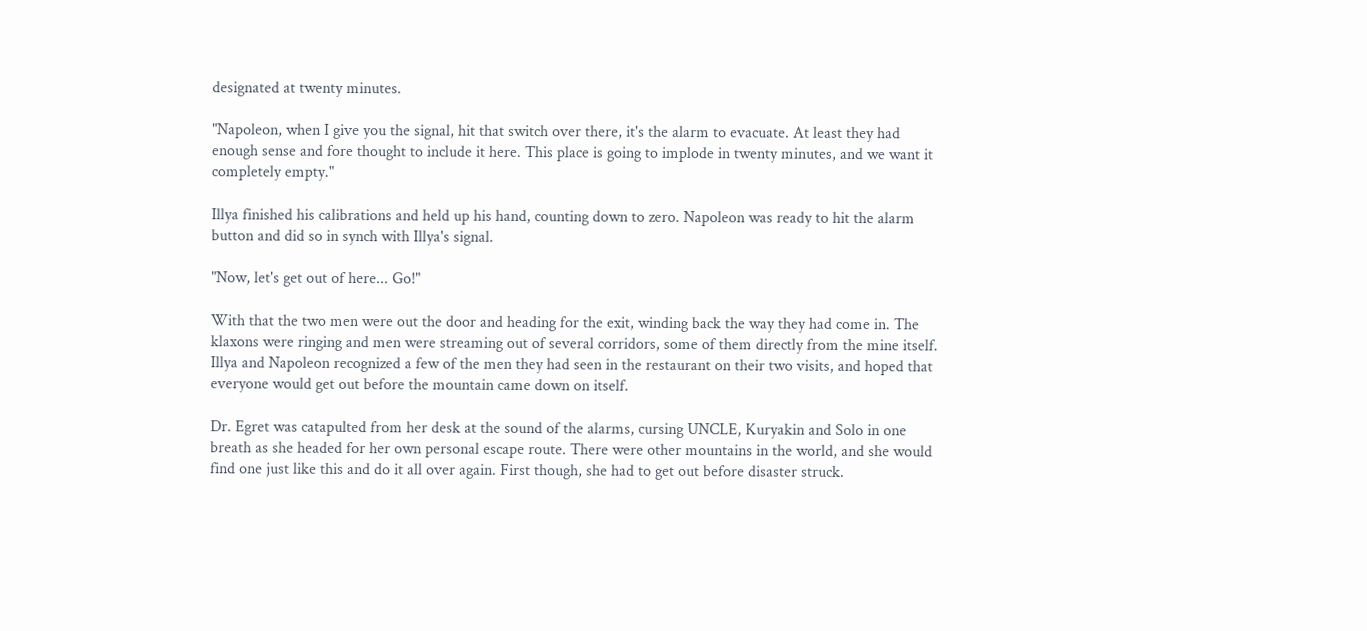designated at twenty minutes.

"Napoleon, when I give you the signal, hit that switch over there, it's the alarm to evacuate. At least they had enough sense and fore thought to include it here. This place is going to implode in twenty minutes, and we want it completely empty."

Illya finished his calibrations and held up his hand, counting down to zero. Napoleon was ready to hit the alarm button and did so in synch with Illya's signal.

"Now, let's get out of here... Go!"

With that the two men were out the door and heading for the exit, winding back the way they had come in. The klaxons were ringing and men were streaming out of several corridors, some of them directly from the mine itself. Illya and Napoleon recognized a few of the men they had seen in the restaurant on their two visits, and hoped that everyone would get out before the mountain came down on itself.

Dr. Egret was catapulted from her desk at the sound of the alarms, cursing UNCLE, Kuryakin and Solo in one breath as she headed for her own personal escape route. There were other mountains in the world, and she would find one just like this and do it all over again. First though, she had to get out before disaster struck.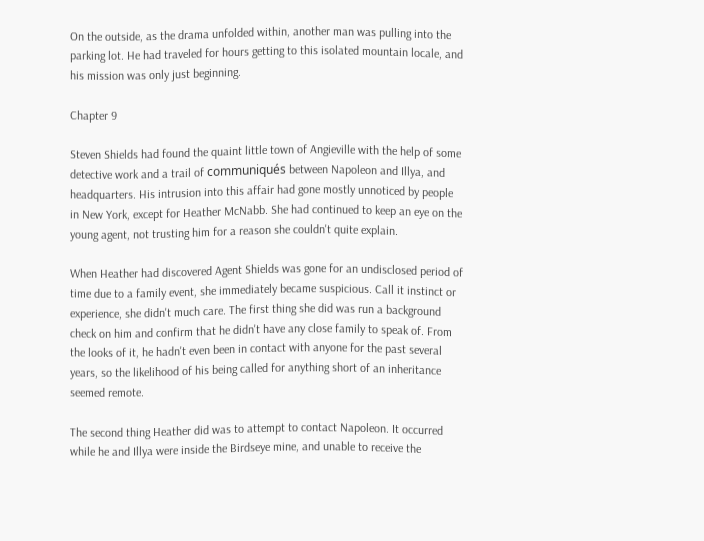On the outside, as the drama unfolded within, another man was pulling into the parking lot. He had traveled for hours getting to this isolated mountain locale, and his mission was only just beginning.

Chapter 9

Steven Shields had found the quaint little town of Angieville with the help of some detective work and a trail of communiqués between Napoleon and Illya, and headquarters. His intrusion into this affair had gone mostly unnoticed by people in New York, except for Heather McNabb. She had continued to keep an eye on the young agent, not trusting him for a reason she couldn't quite explain.

When Heather had discovered Agent Shields was gone for an undisclosed period of time due to a family event, she immediately became suspicious. Call it instinct or experience, she didn't much care. The first thing she did was run a background check on him and confirm that he didn't have any close family to speak of. From the looks of it, he hadn't even been in contact with anyone for the past several years, so the likelihood of his being called for anything short of an inheritance seemed remote.

The second thing Heather did was to attempt to contact Napoleon. It occurred while he and Illya were inside the Birdseye mine, and unable to receive the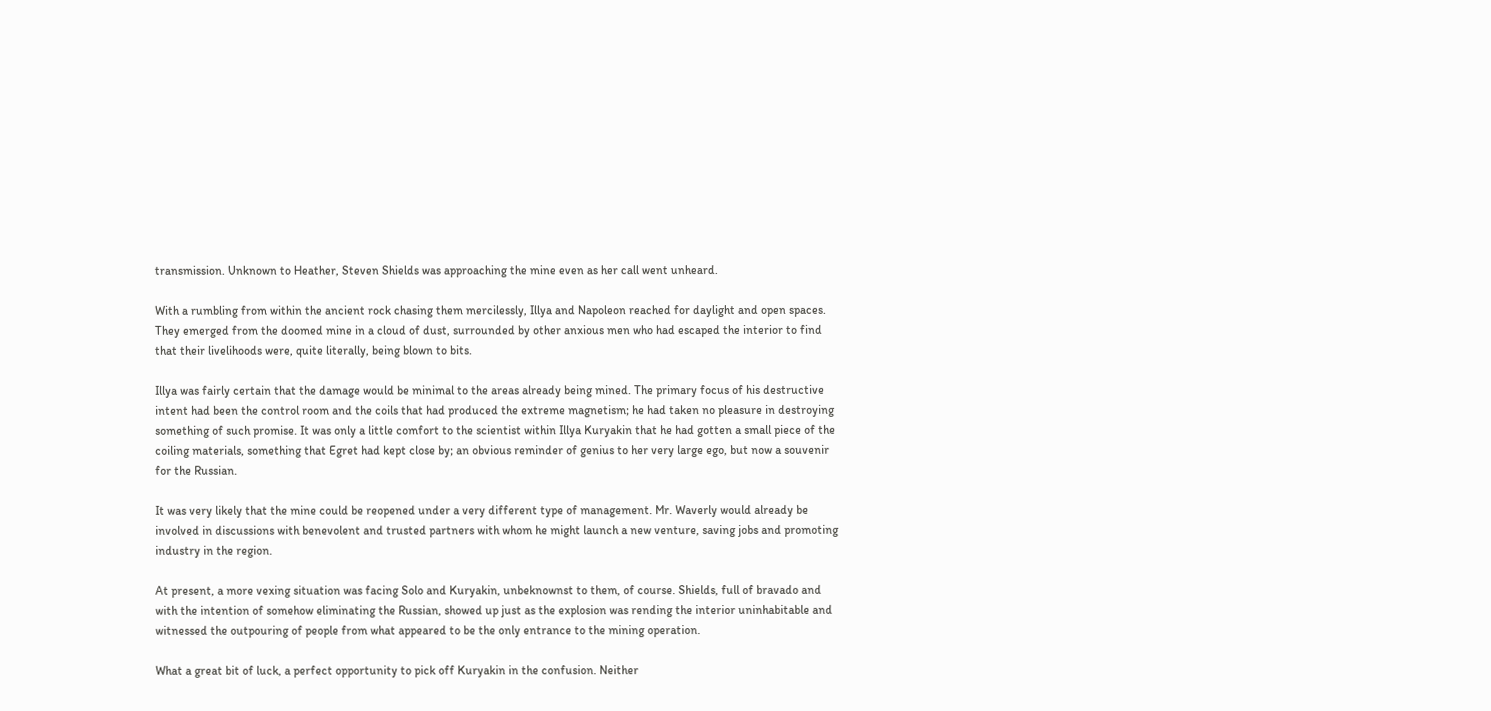transmission. Unknown to Heather, Steven Shields was approaching the mine even as her call went unheard.

With a rumbling from within the ancient rock chasing them mercilessly, Illya and Napoleon reached for daylight and open spaces. They emerged from the doomed mine in a cloud of dust, surrounded by other anxious men who had escaped the interior to find that their livelihoods were, quite literally, being blown to bits.

Illya was fairly certain that the damage would be minimal to the areas already being mined. The primary focus of his destructive intent had been the control room and the coils that had produced the extreme magnetism; he had taken no pleasure in destroying something of such promise. It was only a little comfort to the scientist within Illya Kuryakin that he had gotten a small piece of the coiling materials, something that Egret had kept close by; an obvious reminder of genius to her very large ego, but now a souvenir for the Russian.

It was very likely that the mine could be reopened under a very different type of management. Mr. Waverly would already be involved in discussions with benevolent and trusted partners with whom he might launch a new venture, saving jobs and promoting industry in the region.

At present, a more vexing situation was facing Solo and Kuryakin, unbeknownst to them, of course. Shields, full of bravado and with the intention of somehow eliminating the Russian, showed up just as the explosion was rending the interior uninhabitable and witnessed the outpouring of people from what appeared to be the only entrance to the mining operation.

What a great bit of luck, a perfect opportunity to pick off Kuryakin in the confusion. Neither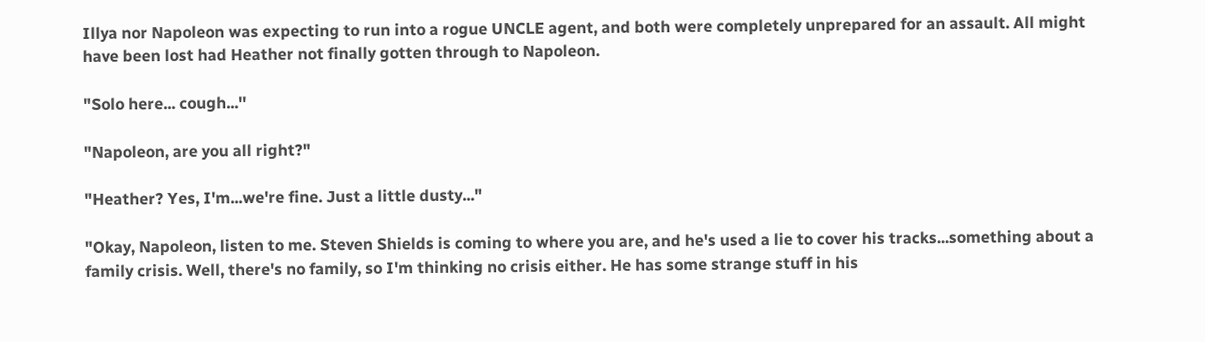Illya nor Napoleon was expecting to run into a rogue UNCLE agent, and both were completely unprepared for an assault. All might have been lost had Heather not finally gotten through to Napoleon.

"Solo here... cough...''

"Napoleon, are you all right?"

"Heather? Yes, I'm...we're fine. Just a little dusty..."

"Okay, Napoleon, listen to me. Steven Shields is coming to where you are, and he's used a lie to cover his tracks...something about a family crisis. Well, there's no family, so I'm thinking no crisis either. He has some strange stuff in his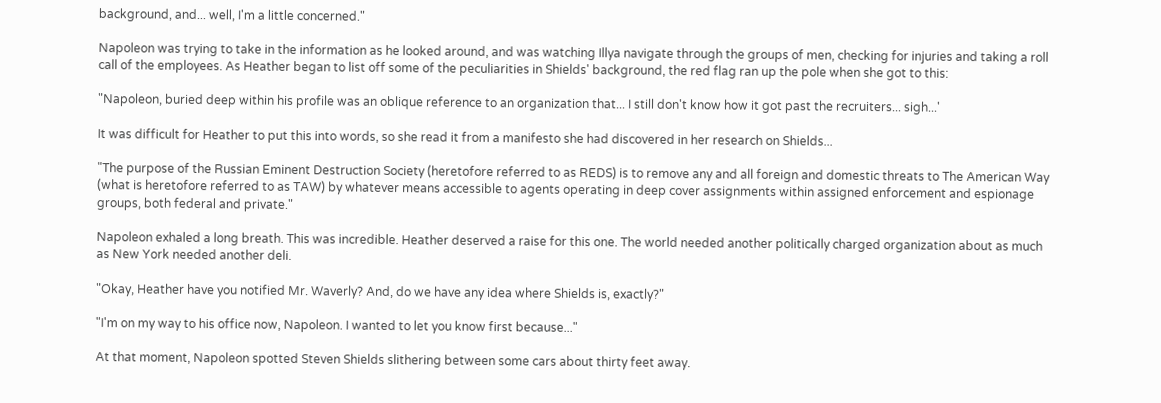background, and... well, I'm a little concerned."

Napoleon was trying to take in the information as he looked around, and was watching Illya navigate through the groups of men, checking for injuries and taking a roll call of the employees. As Heather began to list off some of the peculiarities in Shields' background, the red flag ran up the pole when she got to this:

"Napoleon, buried deep within his profile was an oblique reference to an organization that... I still don't know how it got past the recruiters... sigh...'

It was difficult for Heather to put this into words, so she read it from a manifesto she had discovered in her research on Shields...

"The purpose of the Russian Eminent Destruction Society (heretofore referred to as REDS) is to remove any and all foreign and domestic threats to The American Way (what is heretofore referred to as TAW) by whatever means accessible to agents operating in deep cover assignments within assigned enforcement and espionage groups, both federal and private."

Napoleon exhaled a long breath. This was incredible. Heather deserved a raise for this one. The world needed another politically charged organization about as much as New York needed another deli.

"Okay, Heather have you notified Mr. Waverly? And, do we have any idea where Shields is, exactly?"

"I'm on my way to his office now, Napoleon. I wanted to let you know first because..."

At that moment, Napoleon spotted Steven Shields slithering between some cars about thirty feet away.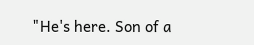"He's here. Son of a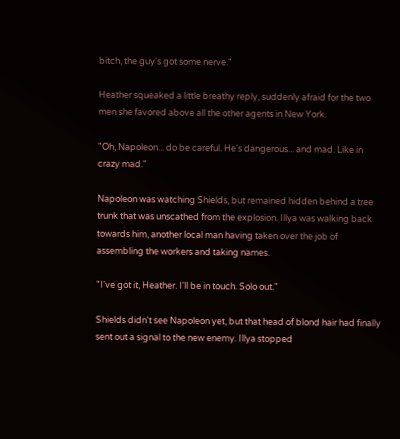bitch, the guy's got some nerve."

Heather squeaked a little breathy reply, suddenly afraid for the two men she favored above all the other agents in New York.

"Oh, Napoleon... do be careful. He's dangerous... and mad. Like in crazy mad."

Napoleon was watching Shields, but remained hidden behind a tree trunk that was unscathed from the explosion. Illya was walking back towards him, another local man having taken over the job of assembling the workers and taking names.

"I've got it, Heather. I'll be in touch. Solo out."

Shields didn't see Napoleon yet, but that head of blond hair had finally sent out a signal to the new enemy. Illya stopped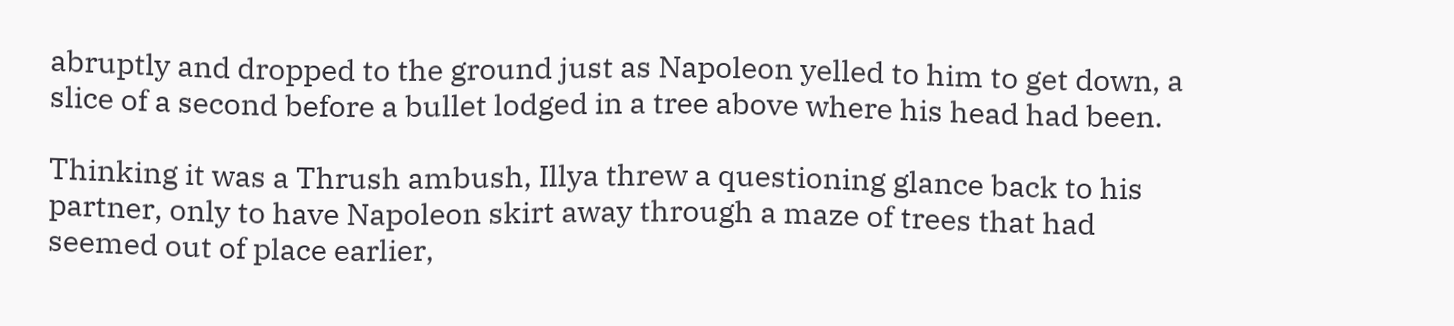abruptly and dropped to the ground just as Napoleon yelled to him to get down, a slice of a second before a bullet lodged in a tree above where his head had been.

Thinking it was a Thrush ambush, Illya threw a questioning glance back to his partner, only to have Napoleon skirt away through a maze of trees that had seemed out of place earlier,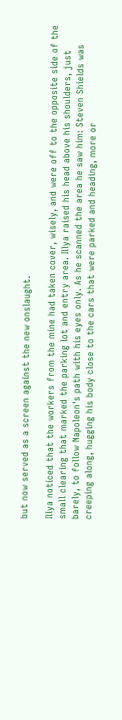but now served as a screen against the new onslaught.

Illya noticed that the workers from the mine had taken cover, wisely, and were off to the opposite side of the small clearing that marked the parking lot and entry area. Illya raised his head above his shoulders, just barely, to follow Napoleon's path with his eyes only. As he scanned the area he saw him: Steven Shields was creeping along, hugging his body close to the cars that were parked and heading, more or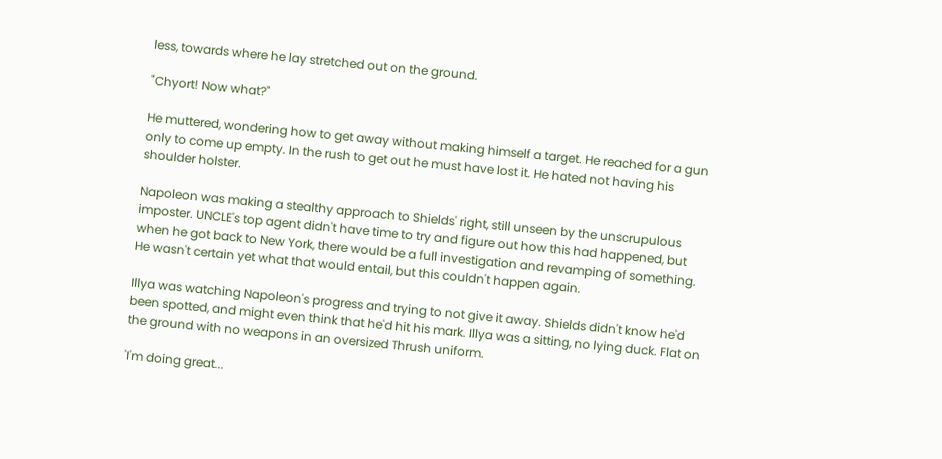less, towards where he lay stretched out on the ground.

"Chyort! Now what?"

He muttered, wondering how to get away without making himself a target. He reached for a gun only to come up empty. In the rush to get out he must have lost it. He hated not having his shoulder holster.

Napoleon was making a stealthy approach to Shields' right, still unseen by the unscrupulous imposter. UNCLE's top agent didn't have time to try and figure out how this had happened, but when he got back to New York, there would be a full investigation and revamping of something. He wasn't certain yet what that would entail, but this couldn't happen again.

Illya was watching Napoleon's progress and trying to not give it away. Shields didn't know he'd been spotted, and might even think that he'd hit his mark. Illya was a sitting, no lying duck. Flat on the ground with no weapons in an oversized Thrush uniform.

'I'm doing great...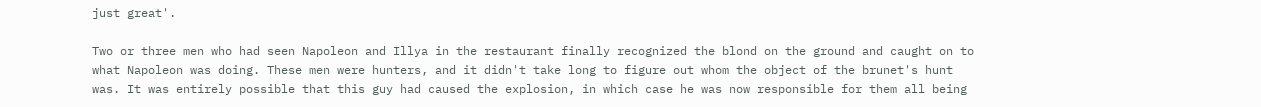just great'.

Two or three men who had seen Napoleon and Illya in the restaurant finally recognized the blond on the ground and caught on to what Napoleon was doing. These men were hunters, and it didn't take long to figure out whom the object of the brunet's hunt was. It was entirely possible that this guy had caused the explosion, in which case he was now responsible for them all being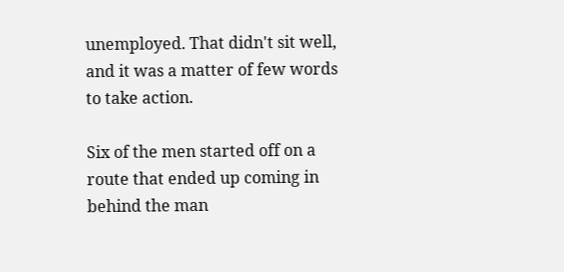unemployed. That didn't sit well, and it was a matter of few words to take action.

Six of the men started off on a route that ended up coming in behind the man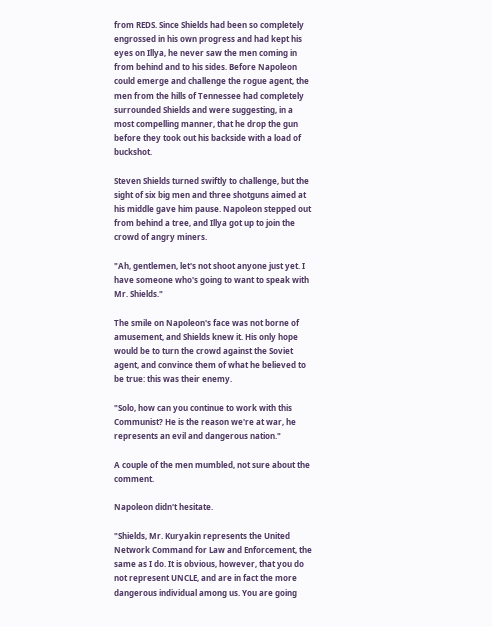from REDS. Since Shields had been so completely engrossed in his own progress and had kept his eyes on Illya, he never saw the men coming in from behind and to his sides. Before Napoleon could emerge and challenge the rogue agent, the men from the hills of Tennessee had completely surrounded Shields and were suggesting, in a most compelling manner, that he drop the gun before they took out his backside with a load of buckshot.

Steven Shields turned swiftly to challenge, but the sight of six big men and three shotguns aimed at his middle gave him pause. Napoleon stepped out from behind a tree, and Illya got up to join the crowd of angry miners.

"Ah, gentlemen, let's not shoot anyone just yet. I have someone who's going to want to speak with Mr. Shields."

The smile on Napoleon's face was not borne of amusement, and Shields knew it. His only hope would be to turn the crowd against the Soviet agent, and convince them of what he believed to be true: this was their enemy.

"Solo, how can you continue to work with this Communist? He is the reason we're at war, he represents an evil and dangerous nation."

A couple of the men mumbled, not sure about the comment.

Napoleon didn't hesitate.

"Shields, Mr. Kuryakin represents the United Network Command for Law and Enforcement, the same as I do. It is obvious, however, that you do not represent UNCLE, and are in fact the more dangerous individual among us. You are going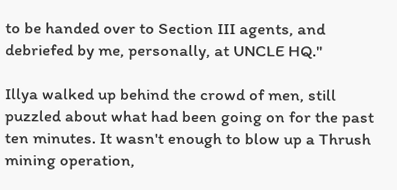to be handed over to Section III agents, and debriefed by me, personally, at UNCLE HQ.''

Illya walked up behind the crowd of men, still puzzled about what had been going on for the past ten minutes. It wasn't enough to blow up a Thrush mining operation,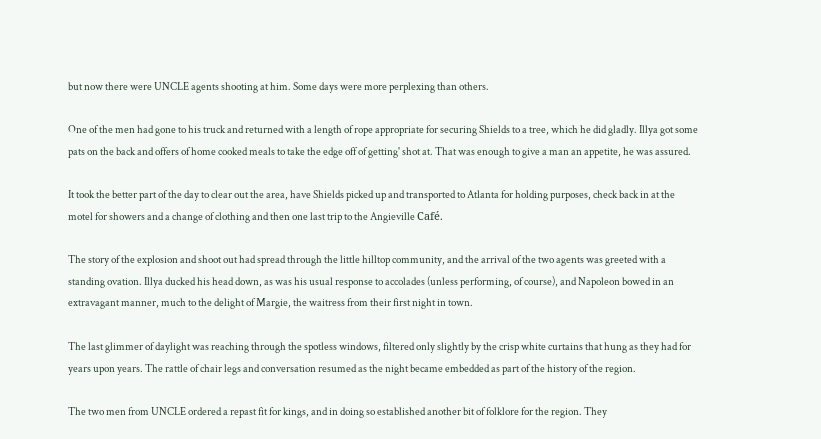but now there were UNCLE agents shooting at him. Some days were more perplexing than others.

One of the men had gone to his truck and returned with a length of rope appropriate for securing Shields to a tree, which he did gladly. Illya got some pats on the back and offers of home cooked meals to take the edge off of getting' shot at. That was enough to give a man an appetite, he was assured.

It took the better part of the day to clear out the area, have Shields picked up and transported to Atlanta for holding purposes, check back in at the motel for showers and a change of clothing and then one last trip to the Angieville Café.

The story of the explosion and shoot out had spread through the little hilltop community, and the arrival of the two agents was greeted with a standing ovation. Illya ducked his head down, as was his usual response to accolades (unless performing, of course), and Napoleon bowed in an extravagant manner, much to the delight of Margie, the waitress from their first night in town.

The last glimmer of daylight was reaching through the spotless windows, filtered only slightly by the crisp white curtains that hung as they had for years upon years. The rattle of chair legs and conversation resumed as the night became embedded as part of the history of the region.

The two men from UNCLE ordered a repast fit for kings, and in doing so established another bit of folklore for the region. They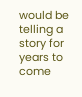would be telling a story for years to come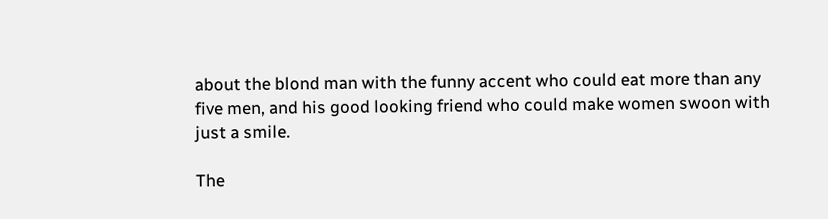about the blond man with the funny accent who could eat more than any five men, and his good looking friend who could make women swoon with just a smile.

The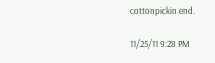cottonpickin end.

11/25/11 9:28 PM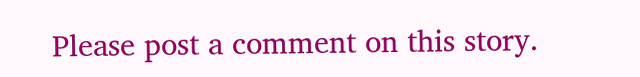Please post a comment on this story.